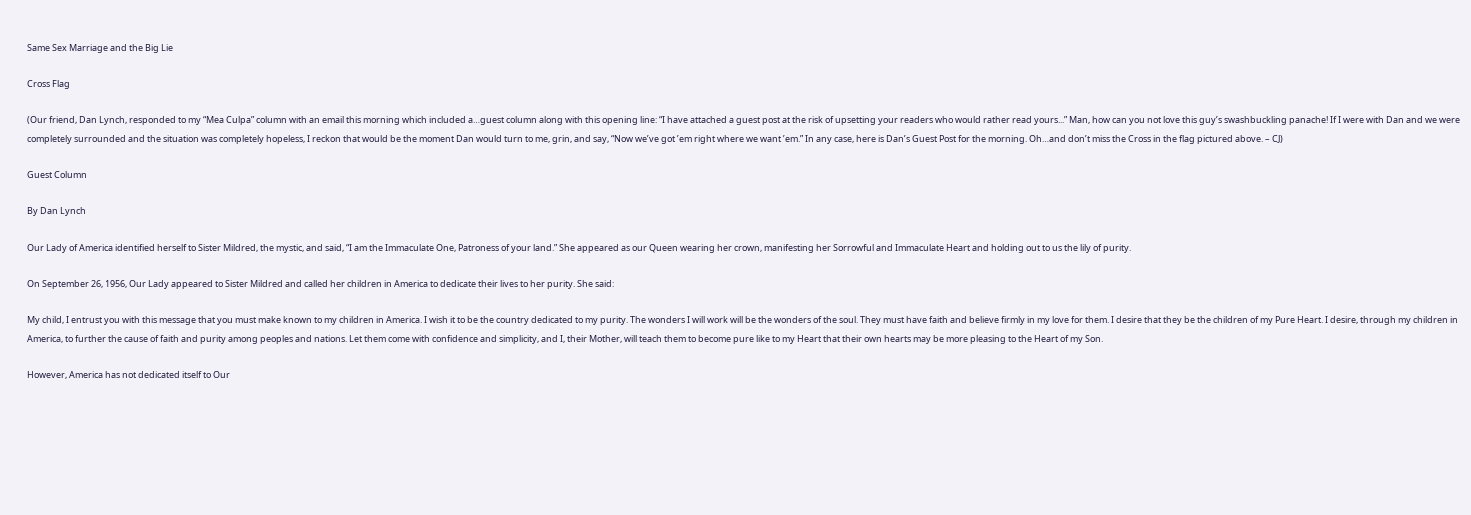Same Sex Marriage and the Big Lie

Cross Flag

(Our friend, Dan Lynch, responded to my “Mea Culpa” column with an email this morning which included a…guest column along with this opening line: “I have attached a guest post at the risk of upsetting your readers who would rather read yours...” Man, how can you not love this guy’s swashbuckling panache! If I were with Dan and we were completely surrounded and the situation was completely hopeless, I reckon that would be the moment Dan would turn to me, grin, and say, “Now we’ve got ’em right where we want ’em.” In any case, here is Dan’s Guest Post for the morning. Oh…and don’t miss the Cross in the flag pictured above. – CJ)

Guest Column

By Dan Lynch

Our Lady of America identified herself to Sister Mildred, the mystic, and said, “I am the Immaculate One, Patroness of your land.” She appeared as our Queen wearing her crown, manifesting her Sorrowful and Immaculate Heart and holding out to us the lily of purity.

On September 26, 1956, Our Lady appeared to Sister Mildred and called her children in America to dedicate their lives to her purity. She said:

My child, I entrust you with this message that you must make known to my children in America. I wish it to be the country dedicated to my purity. The wonders I will work will be the wonders of the soul. They must have faith and believe firmly in my love for them. I desire that they be the children of my Pure Heart. I desire, through my children in America, to further the cause of faith and purity among peoples and nations. Let them come with confidence and simplicity, and I, their Mother, will teach them to become pure like to my Heart that their own hearts may be more pleasing to the Heart of my Son.

However, America has not dedicated itself to Our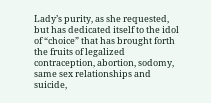Lady’s purity, as she requested, but has dedicated itself to the idol of “choice” that has brought forth the fruits of legalized contraception, abortion, sodomy, same sex relationships and suicide,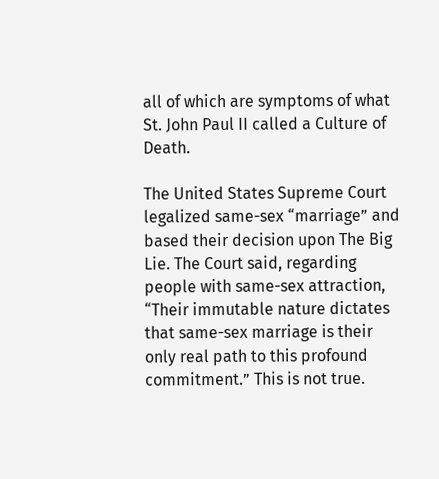all of which are symptoms of what St. John Paul II called a Culture of Death.

The United States Supreme Court legalized same-sex “marriage” and based their decision upon The Big Lie. The Court said, regarding people with same-sex attraction, “Their immutable nature dictates that same-sex marriage is their only real path to this profound commitment.” This is not true.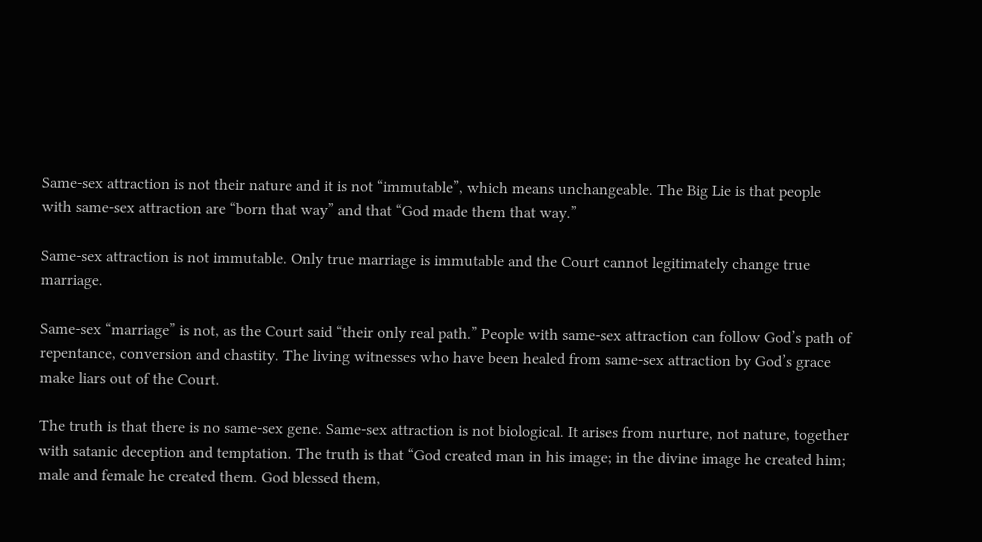Same-sex attraction is not their nature and it is not “immutable”, which means unchangeable. The Big Lie is that people with same-sex attraction are “born that way” and that “God made them that way.”

Same-sex attraction is not immutable. Only true marriage is immutable and the Court cannot legitimately change true marriage.

Same-sex “marriage” is not, as the Court said “their only real path.” People with same-sex attraction can follow God’s path of repentance, conversion and chastity. The living witnesses who have been healed from same-sex attraction by God’s grace make liars out of the Court.

The truth is that there is no same-sex gene. Same-sex attraction is not biological. It arises from nurture, not nature, together with satanic deception and temptation. The truth is that “God created man in his image; in the divine image he created him; male and female he created them. God blessed them,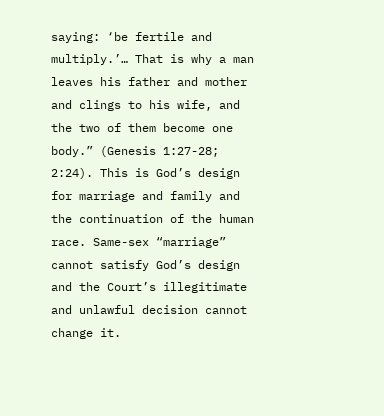saying: ‘be fertile and multiply.’… That is why a man leaves his father and mother and clings to his wife, and the two of them become one body.” (Genesis 1:27-28; 2:24). This is God’s design for marriage and family and the continuation of the human race. Same-sex “marriage” cannot satisfy God’s design and the Court’s illegitimate and unlawful decision cannot change it.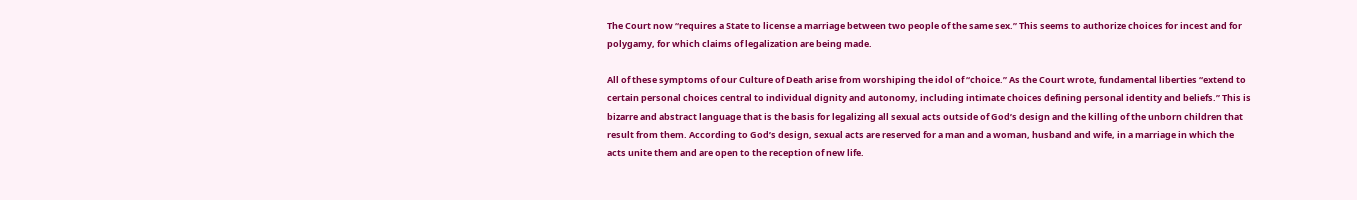The Court now “requires a State to license a marriage between two people of the same sex.” This seems to authorize choices for incest and for polygamy, for which claims of legalization are being made.

All of these symptoms of our Culture of Death arise from worshiping the idol of “choice.” As the Court wrote, fundamental liberties “extend to certain personal choices central to individual dignity and autonomy, including intimate choices defining personal identity and beliefs.” This is bizarre and abstract language that is the basis for legalizing all sexual acts outside of God’s design and the killing of the unborn children that result from them. According to God’s design, sexual acts are reserved for a man and a woman, husband and wife, in a marriage in which the acts unite them and are open to the reception of new life.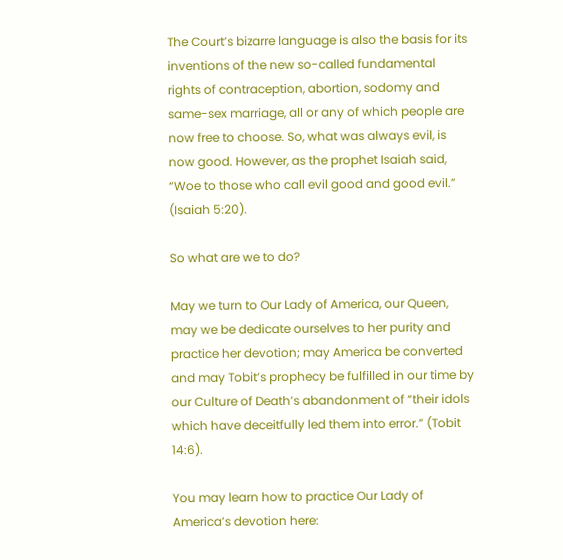The Court’s bizarre language is also the basis for its inventions of the new so-called fundamental rights of contraception, abortion, sodomy and same-sex marriage, all or any of which people are now free to choose. So, what was always evil, is now good. However, as the prophet Isaiah said, “Woe to those who call evil good and good evil.” (Isaiah 5:20).

So what are we to do?

May we turn to Our Lady of America, our Queen, may we be dedicate ourselves to her purity and practice her devotion; may America be converted and may Tobit’s prophecy be fulfilled in our time by our Culture of Death’s abandonment of “their idols which have deceitfully led them into error.” (Tobit 14:6).

You may learn how to practice Our Lady of America’s devotion here: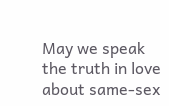May we speak the truth in love about same-sex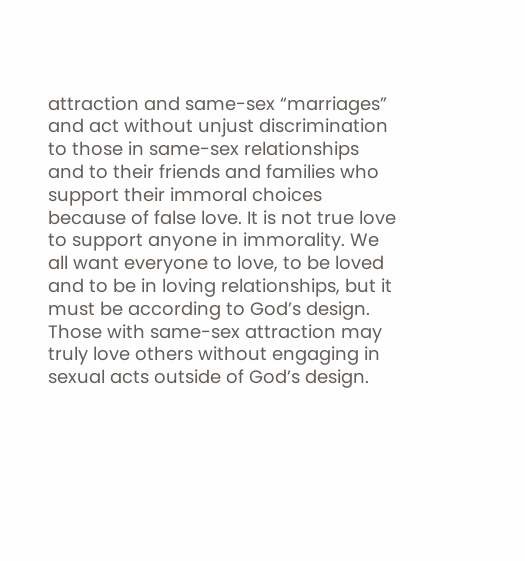attraction and same-sex “marriages” and act without unjust discrimination to those in same-sex relationships and to their friends and families who support their immoral choices because of false love. It is not true love to support anyone in immorality. We all want everyone to love, to be loved and to be in loving relationships, but it must be according to God’s design. Those with same-sex attraction may truly love others without engaging in sexual acts outside of God’s design.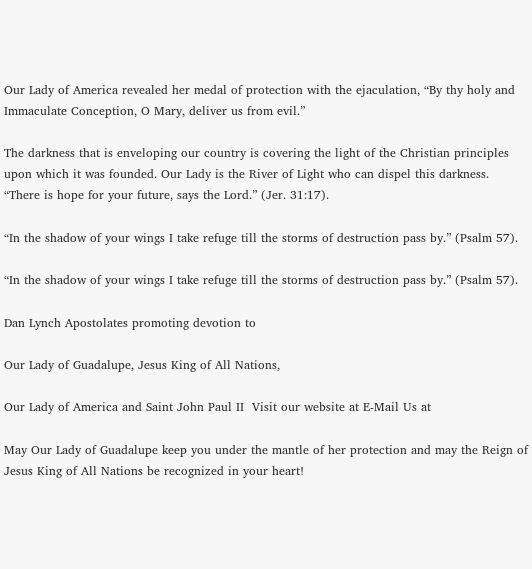Our Lady of America revealed her medal of protection with the ejaculation, “By thy holy and Immaculate Conception, O Mary, deliver us from evil.”

The darkness that is enveloping our country is covering the light of the Christian principles upon which it was founded. Our Lady is the River of Light who can dispel this darkness. “There is hope for your future, says the Lord.” (Jer. 31:17).

“In the shadow of your wings I take refuge till the storms of destruction pass by.” (Psalm 57).

“In the shadow of your wings I take refuge till the storms of destruction pass by.” (Psalm 57).

Dan Lynch Apostolates promoting devotion to

Our Lady of Guadalupe, Jesus King of All Nations,

Our Lady of America and Saint John Paul II  Visit our website at E-Mail Us at

May Our Lady of Guadalupe keep you under the mantle of her protection and may the Reign of Jesus King of All Nations be recognized in your heart!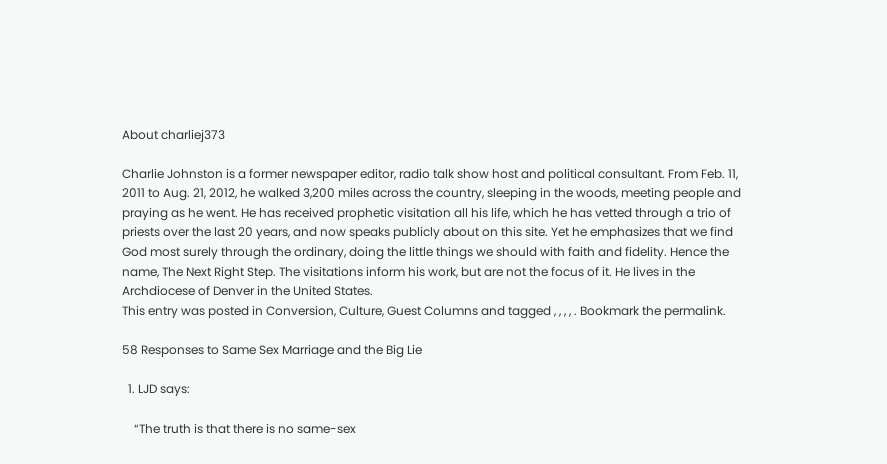About charliej373

Charlie Johnston is a former newspaper editor, radio talk show host and political consultant. From Feb. 11, 2011 to Aug. 21, 2012, he walked 3,200 miles across the country, sleeping in the woods, meeting people and praying as he went. He has received prophetic visitation all his life, which he has vetted through a trio of priests over the last 20 years, and now speaks publicly about on this site. Yet he emphasizes that we find God most surely through the ordinary, doing the little things we should with faith and fidelity. Hence the name, The Next Right Step. The visitations inform his work, but are not the focus of it. He lives in the Archdiocese of Denver in the United States.
This entry was posted in Conversion, Culture, Guest Columns and tagged , , , , . Bookmark the permalink.

58 Responses to Same Sex Marriage and the Big Lie

  1. LJD says:

    “The truth is that there is no same-sex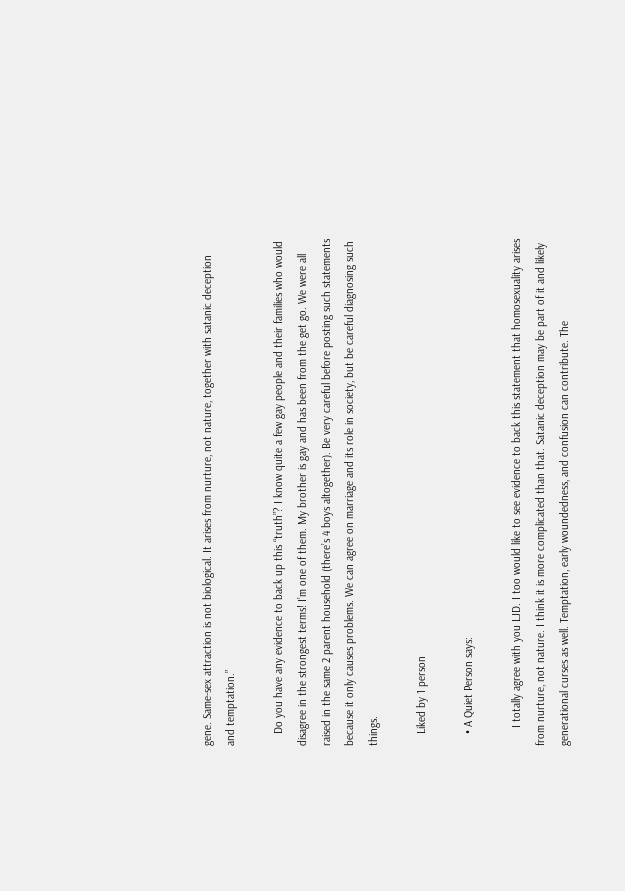gene. Same-sex attraction is not biological. It arises from nurture, not nature, together with satanic deception and temptation.”

    Do you have any evidence to back up this “truth”? I know quite a few gay people and their families who would disagree in the strongest terms! I’m one of them. My brother is gay and has been from the get go. We were all raised in the same 2 parent household (there’s 4 boys altogether). Be very careful before posting such statements because it only causes problems. We can agree on marriage and its role in society, but be careful diagnosing such things.

    Liked by 1 person

    • A Quiet Person says:

      I totally agree with you LJD. I too would like to see evidence to back this statement that homosexuality arises from nurture, not nature. I think it is more complicated than that. Satanic deception may be part of it and likely generational curses as well. Temptation, early woundedness, and confusion can contribute. The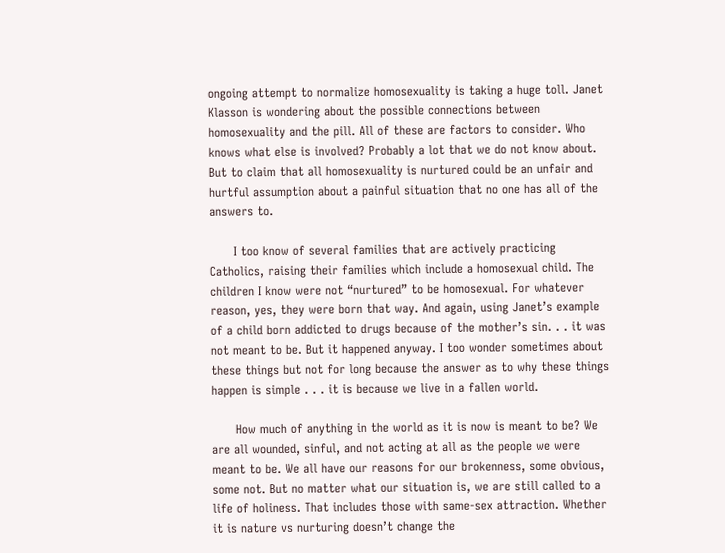ongoing attempt to normalize homosexuality is taking a huge toll. Janet Klasson is wondering about the possible connections between homosexuality and the pill. All of these are factors to consider. Who knows what else is involved? Probably a lot that we do not know about. But to claim that all homosexuality is nurtured could be an unfair and hurtful assumption about a painful situation that no one has all of the answers to.

      I too know of several families that are actively practicing Catholics, raising their families which include a homosexual child. The children I know were not “nurtured” to be homosexual. For whatever reason, yes, they were born that way. And again, using Janet’s example of a child born addicted to drugs because of the mother’s sin. . . it was not meant to be. But it happened anyway. I too wonder sometimes about these things but not for long because the answer as to why these things happen is simple . . . it is because we live in a fallen world.

      How much of anything in the world as it is now is meant to be? We are all wounded, sinful, and not acting at all as the people we were meant to be. We all have our reasons for our brokenness, some obvious, some not. But no matter what our situation is, we are still called to a life of holiness. That includes those with same-sex attraction. Whether it is nature vs nurturing doesn’t change the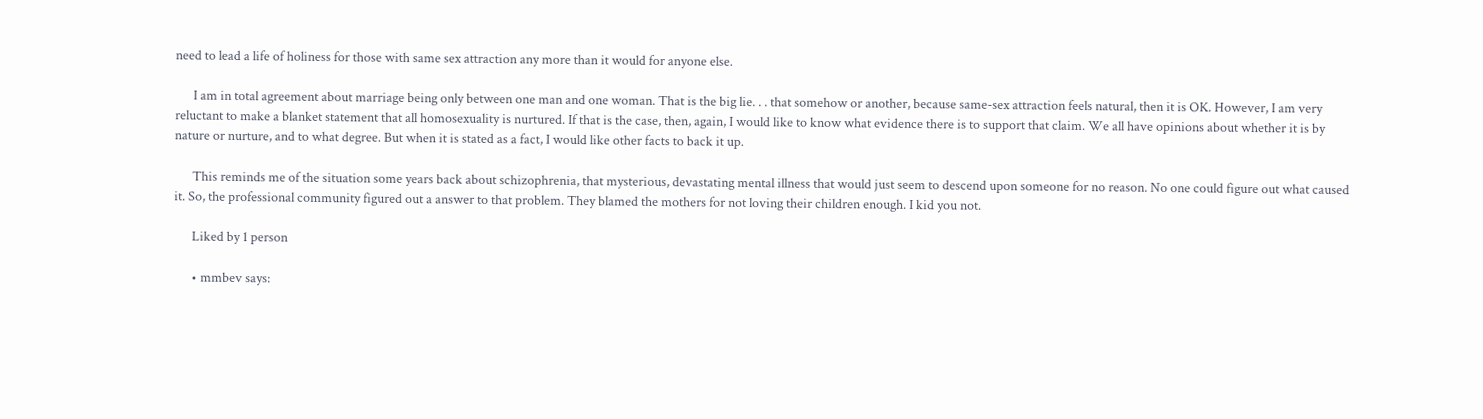need to lead a life of holiness for those with same sex attraction any more than it would for anyone else.

      I am in total agreement about marriage being only between one man and one woman. That is the big lie. . . that somehow or another, because same-sex attraction feels natural, then it is OK. However, I am very reluctant to make a blanket statement that all homosexuality is nurtured. If that is the case, then, again, I would like to know what evidence there is to support that claim. We all have opinions about whether it is by nature or nurture, and to what degree. But when it is stated as a fact, I would like other facts to back it up.

      This reminds me of the situation some years back about schizophrenia, that mysterious, devastating mental illness that would just seem to descend upon someone for no reason. No one could figure out what caused it. So, the professional community figured out a answer to that problem. They blamed the mothers for not loving their children enough. I kid you not.

      Liked by 1 person

      • mmbev says: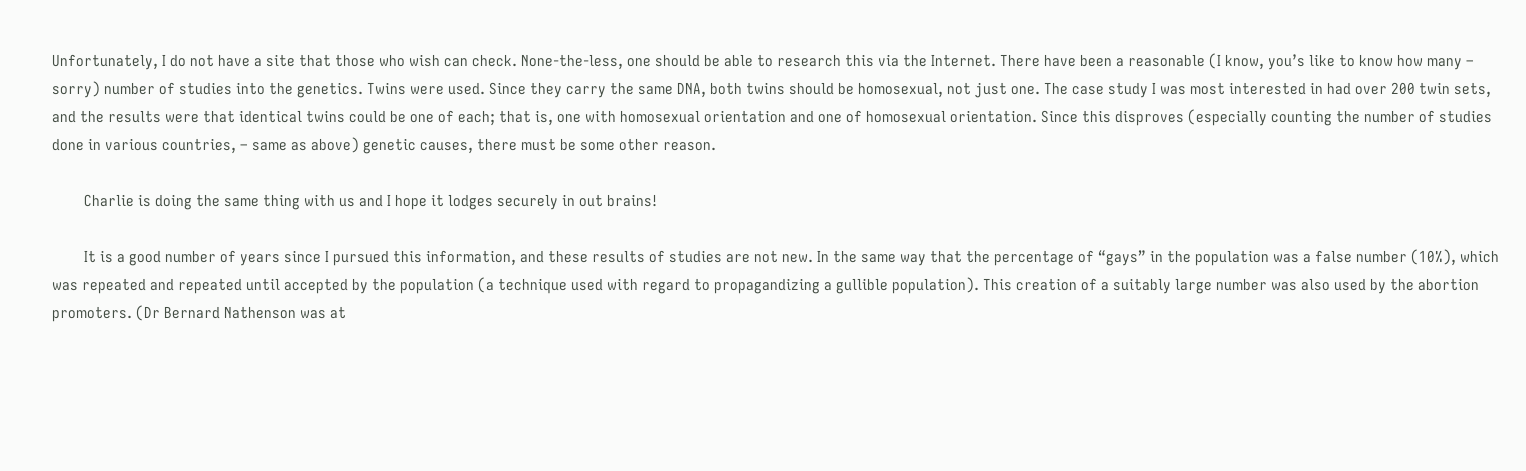Unfortunately, I do not have a site that those who wish can check. None-the-less, one should be able to research this via the Internet. There have been a reasonable (I know, you’s like to know how many – sorry) number of studies into the genetics. Twins were used. Since they carry the same DNA, both twins should be homosexual, not just one. The case study I was most interested in had over 200 twin sets, and the results were that identical twins could be one of each; that is, one with homosexual orientation and one of homosexual orientation. Since this disproves (especially counting the number of studies done in various countries, – same as above) genetic causes, there must be some other reason.

        Charlie is doing the same thing with us and I hope it lodges securely in out brains!

        It is a good number of years since I pursued this information, and these results of studies are not new. In the same way that the percentage of “gays” in the population was a false number (10%), which was repeated and repeated until accepted by the population (a technique used with regard to propagandizing a gullible population). This creation of a suitably large number was also used by the abortion promoters. (Dr Bernard Nathenson was at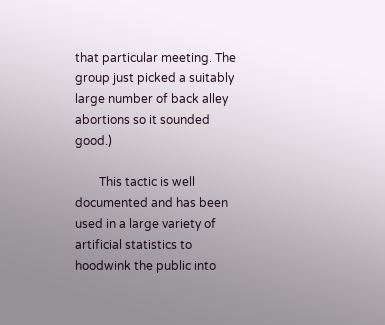that particular meeting. The group just picked a suitably large number of back alley abortions so it sounded good.)

        This tactic is well documented and has been used in a large variety of artificial statistics to hoodwink the public into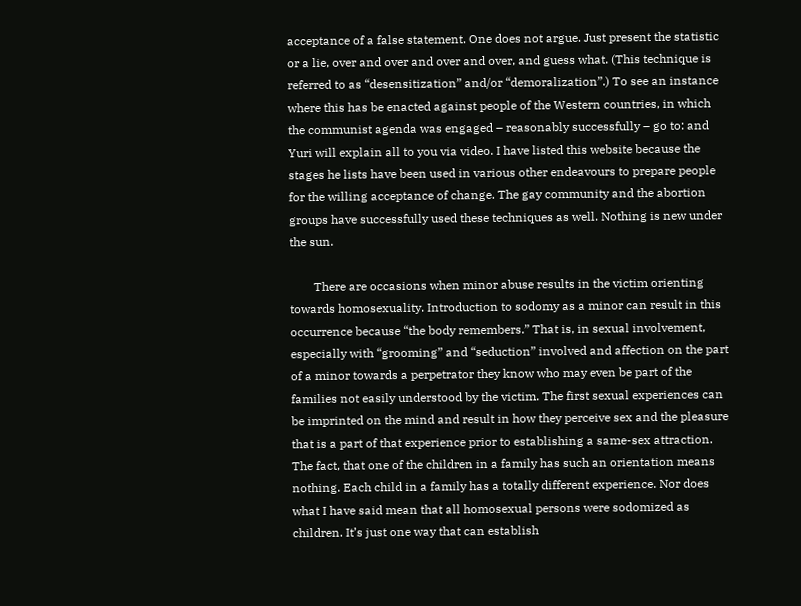acceptance of a false statement. One does not argue. Just present the statistic or a lie, over and over and over and over, and guess what. (This technique is referred to as “desensitization” and/or “demoralization”.) To see an instance where this has be enacted against people of the Western countries, in which the communist agenda was engaged – reasonably successfully – go to: and Yuri will explain all to you via video. I have listed this website because the stages he lists have been used in various other endeavours to prepare people for the willing acceptance of change. The gay community and the abortion groups have successfully used these techniques as well. Nothing is new under the sun.

        There are occasions when minor abuse results in the victim orienting towards homosexuality. Introduction to sodomy as a minor can result in this occurrence because “the body remembers.” That is, in sexual involvement, especially with “grooming” and “seduction” involved and affection on the part of a minor towards a perpetrator they know who may even be part of the families not easily understood by the victim. The first sexual experiences can be imprinted on the mind and result in how they perceive sex and the pleasure that is a part of that experience prior to establishing a same-sex attraction. The fact, that one of the children in a family has such an orientation means nothing. Each child in a family has a totally different experience. Nor does what I have said mean that all homosexual persons were sodomized as children. It’s just one way that can establish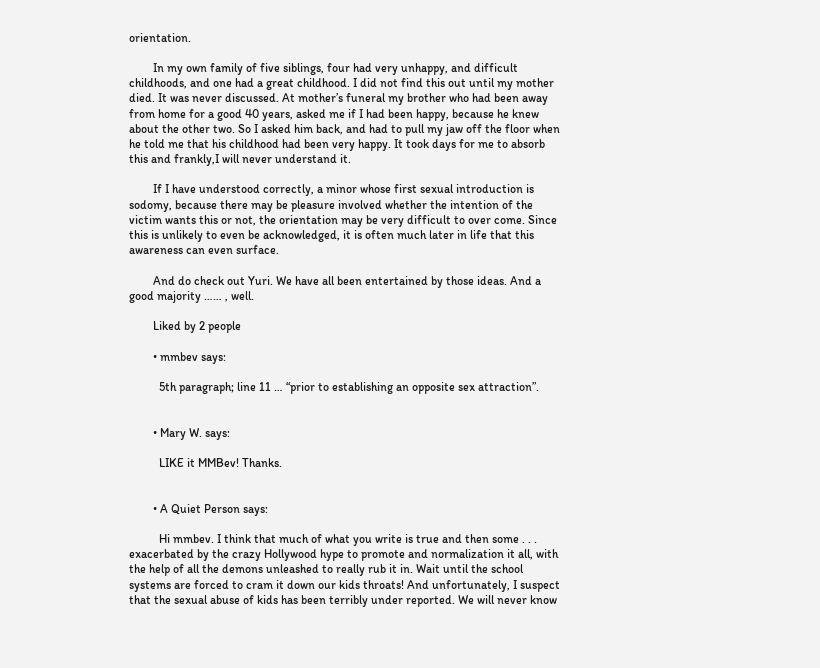orientation.

        In my own family of five siblings, four had very unhappy, and difficult childhoods, and one had a great childhood. I did not find this out until my mother died. It was never discussed. At mother’s funeral my brother who had been away from home for a good 40 years, asked me if I had been happy, because he knew about the other two. So I asked him back, and had to pull my jaw off the floor when he told me that his childhood had been very happy. It took days for me to absorb this and frankly,I will never understand it.

        If I have understood correctly, a minor whose first sexual introduction is sodomy, because there may be pleasure involved whether the intention of the victim wants this or not, the orientation may be very difficult to over come. Since this is unlikely to even be acknowledged, it is often much later in life that this awareness can even surface.

        And do check out Yuri. We have all been entertained by those ideas. And a good majority …… , well.

        Liked by 2 people

        • mmbev says:

          5th paragraph; line 11 … “prior to establishing an opposite sex attraction”.


        • Mary W. says:

          LIKE it MMBev! Thanks.


        • A Quiet Person says:

          Hi mmbev. I think that much of what you write is true and then some . . . exacerbated by the crazy Hollywood hype to promote and normalization it all, with the help of all the demons unleashed to really rub it in. Wait until the school systems are forced to cram it down our kids throats! And unfortunately, I suspect that the sexual abuse of kids has been terribly under reported. We will never know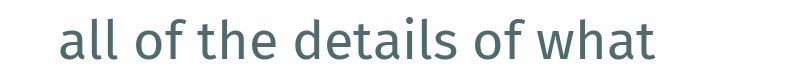all of the details of what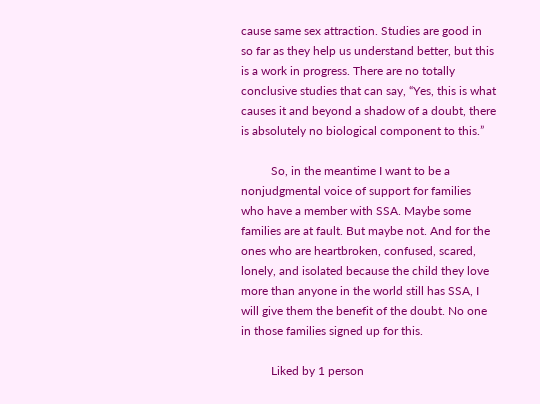cause same sex attraction. Studies are good in so far as they help us understand better, but this is a work in progress. There are no totally conclusive studies that can say, “Yes, this is what causes it and beyond a shadow of a doubt, there is absolutely no biological component to this.”

          So, in the meantime I want to be a nonjudgmental voice of support for families who have a member with SSA. Maybe some families are at fault. But maybe not. And for the ones who are heartbroken, confused, scared, lonely, and isolated because the child they love more than anyone in the world still has SSA, I will give them the benefit of the doubt. No one in those families signed up for this.

          Liked by 1 person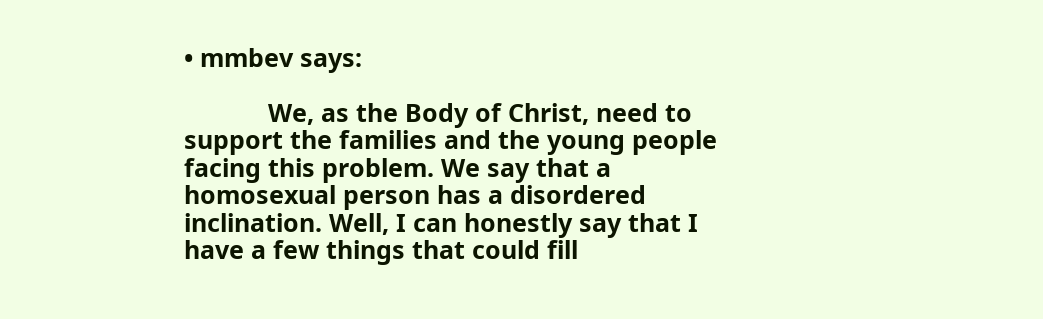• mmbev says:

            We, as the Body of Christ, need to support the families and the young people facing this problem. We say that a homosexual person has a disordered inclination. Well, I can honestly say that I have a few things that could fill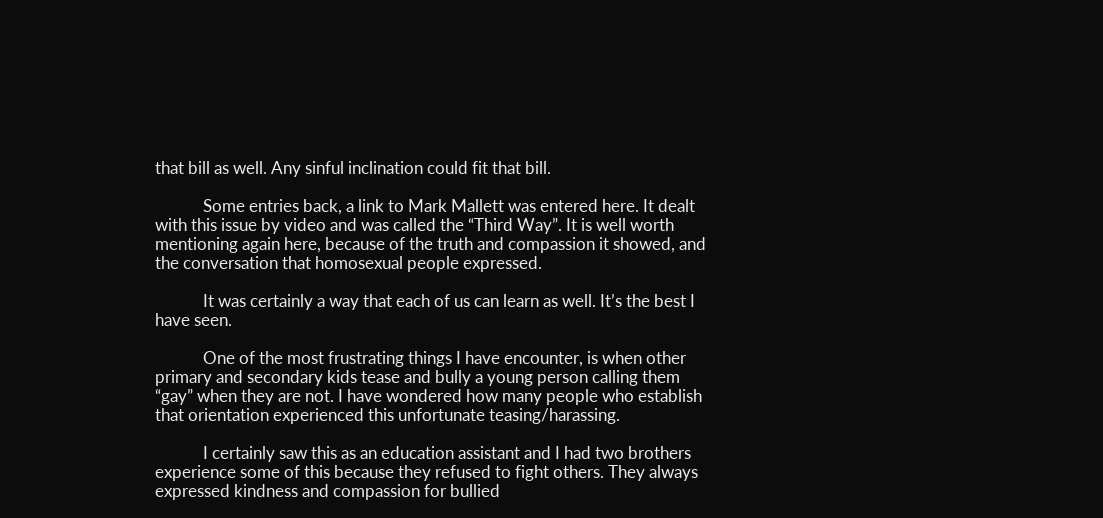that bill as well. Any sinful inclination could fit that bill.

            Some entries back, a link to Mark Mallett was entered here. It dealt with this issue by video and was called the “Third Way”. It is well worth mentioning again here, because of the truth and compassion it showed, and the conversation that homosexual people expressed.

            It was certainly a way that each of us can learn as well. It’s the best I have seen.

            One of the most frustrating things I have encounter, is when other primary and secondary kids tease and bully a young person calling them “gay” when they are not. I have wondered how many people who establish that orientation experienced this unfortunate teasing/harassing.

            I certainly saw this as an education assistant and I had two brothers experience some of this because they refused to fight others. They always expressed kindness and compassion for bullied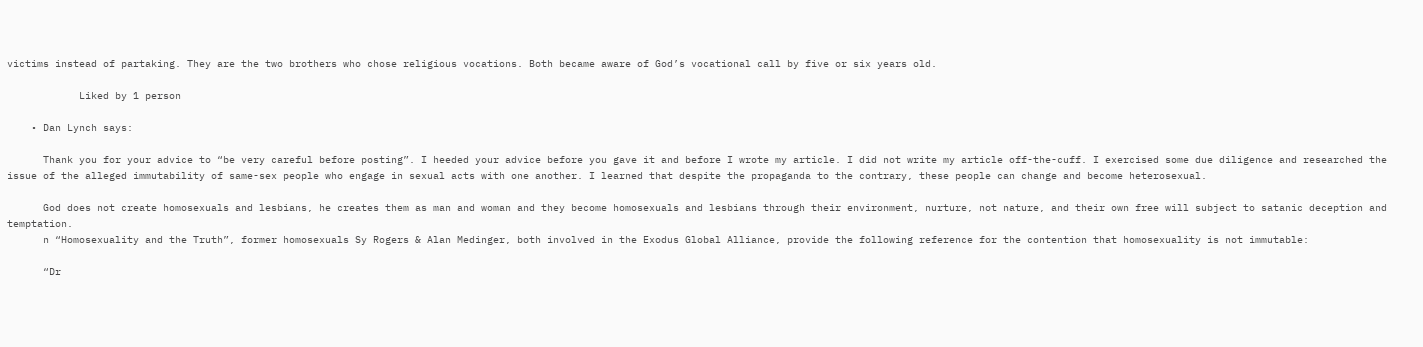victims instead of partaking. They are the two brothers who chose religious vocations. Both became aware of God’s vocational call by five or six years old.

            Liked by 1 person

    • Dan Lynch says:

      Thank you for your advice to “be very careful before posting”. I heeded your advice before you gave it and before I wrote my article. I did not write my article off-the-cuff. I exercised some due diligence and researched the issue of the alleged immutability of same-sex people who engage in sexual acts with one another. I learned that despite the propaganda to the contrary, these people can change and become heterosexual.

      God does not create homosexuals and lesbians, he creates them as man and woman and they become homosexuals and lesbians through their environment, nurture, not nature, and their own free will subject to satanic deception and temptation.
      n “Homosexuality and the Truth”, former homosexuals Sy Rogers & Alan Medinger, both involved in the Exodus Global Alliance, provide the following reference for the contention that homosexuality is not immutable:

      “Dr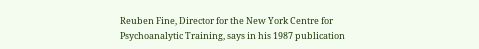Reuben Fine, Director for the New York Centre for Psychoanalytic Training, says in his 1987 publication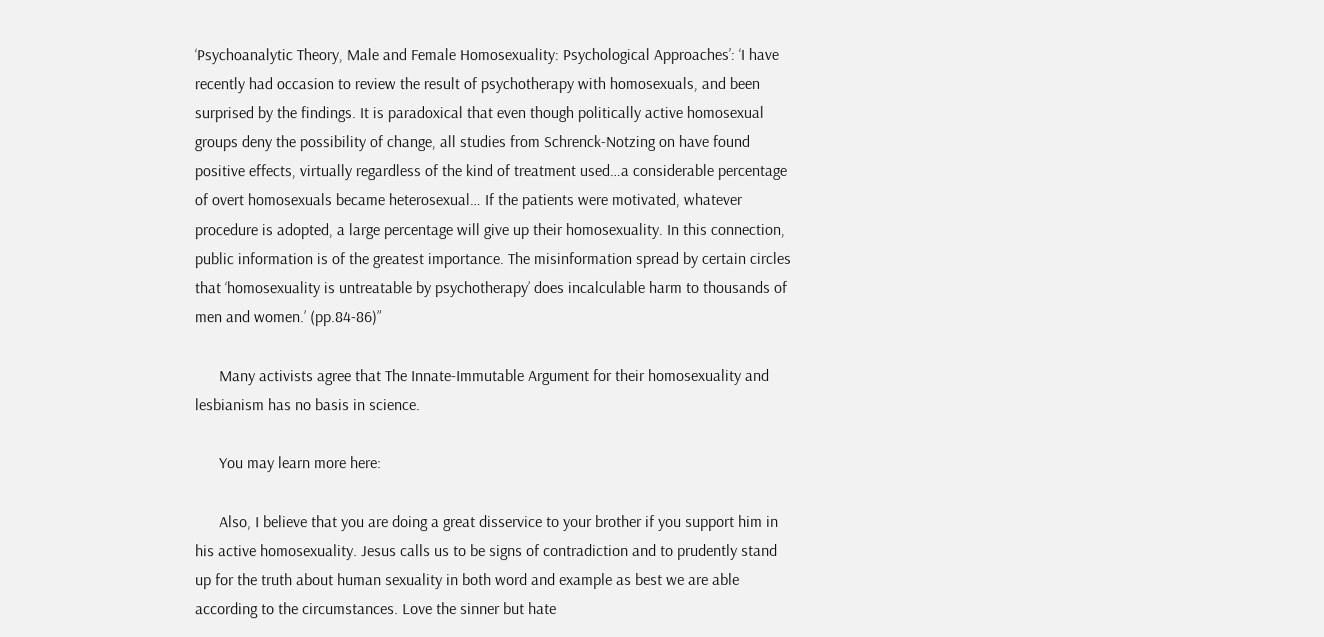‘Psychoanalytic Theory, Male and Female Homosexuality: Psychological Approaches’: ‘I have recently had occasion to review the result of psychotherapy with homosexuals, and been surprised by the findings. It is paradoxical that even though politically active homosexual groups deny the possibility of change, all studies from Schrenck-Notzing on have found positive effects, virtually regardless of the kind of treatment used…a considerable percentage of overt homosexuals became heterosexual… If the patients were motivated, whatever procedure is adopted, a large percentage will give up their homosexuality. In this connection, public information is of the greatest importance. The misinformation spread by certain circles that ‘homosexuality is untreatable by psychotherapy’ does incalculable harm to thousands of men and women.’ (pp.84-86)”

      Many activists agree that The Innate-Immutable Argument for their homosexuality and lesbianism has no basis in science.

      You may learn more here:

      Also, I believe that you are doing a great disservice to your brother if you support him in his active homosexuality. Jesus calls us to be signs of contradiction and to prudently stand up for the truth about human sexuality in both word and example as best we are able according to the circumstances. Love the sinner but hate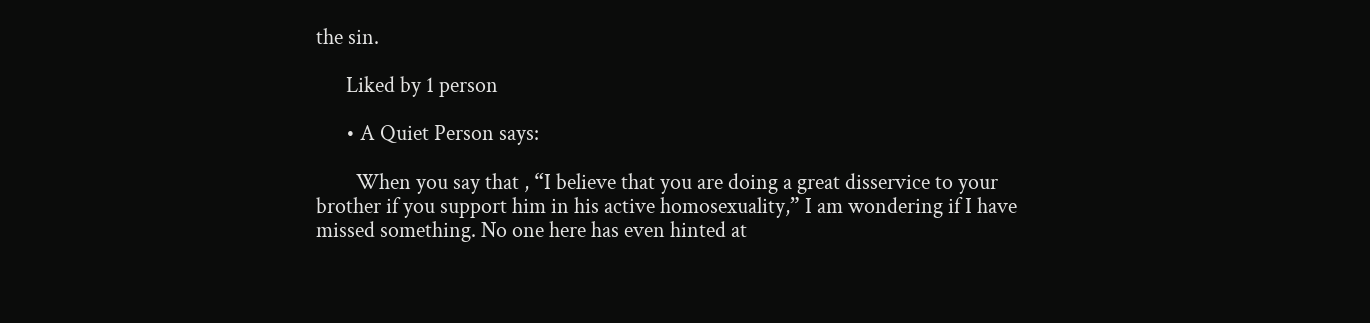the sin.

      Liked by 1 person

      • A Quiet Person says:

        When you say that , “I believe that you are doing a great disservice to your brother if you support him in his active homosexuality,” I am wondering if I have missed something. No one here has even hinted at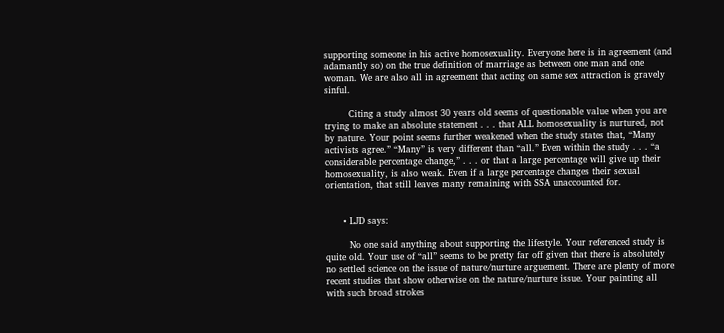supporting someone in his active homosexuality. Everyone here is in agreement (and adamantly so) on the true definition of marriage as between one man and one woman. We are also all in agreement that acting on same sex attraction is gravely sinful.

        Citing a study almost 30 years old seems of questionable value when you are trying to make an absolute statement . . . that ALL homosexuality is nurtured, not by nature. Your point seems further weakened when the study states that, “Many activists agree.” “Many” is very different than “all.” Even within the study . . . “a considerable percentage change,” . . . or that a large percentage will give up their homosexuality, is also weak. Even if a large percentage changes their sexual orientation, that still leaves many remaining with SSA unaccounted for.


      • LJD says:

        No one said anything about supporting the lifestyle. Your referenced study is quite old. Your use of “all” seems to be pretty far off given that there is absolutely no settled science on the issue of nature/nurture arguement. There are plenty of more recent studies that show otherwise on the nature/nurture issue. Your painting all with such broad strokes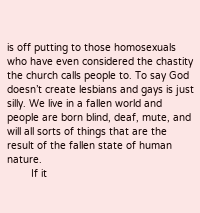is off putting to those homosexuals who have even considered the chastity the church calls people to. To say God doesn’t create lesbians and gays is just silly. We live in a fallen world and people are born blind, deaf, mute, and will all sorts of things that are the result of the fallen state of human nature.
        If it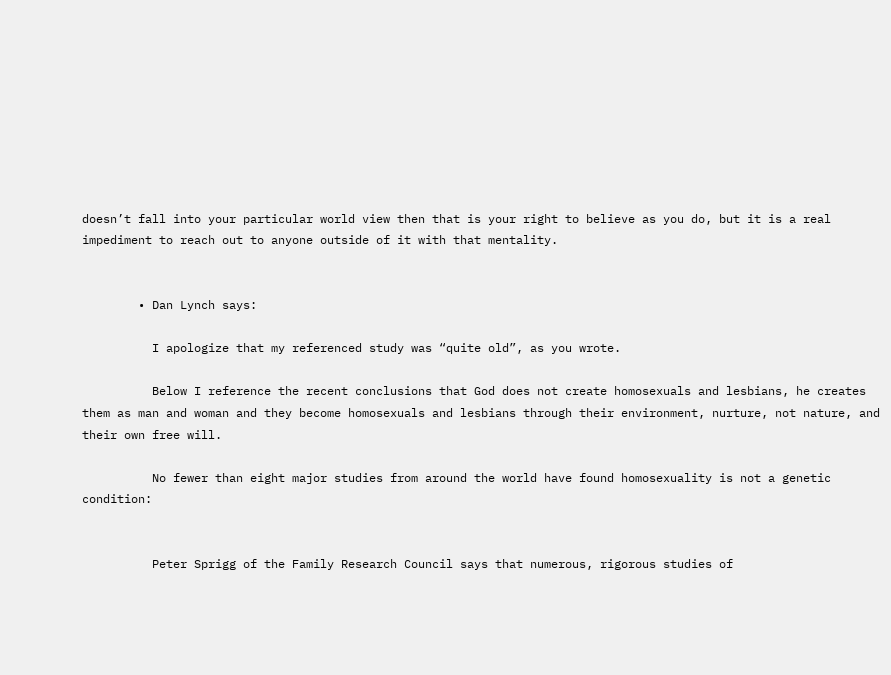doesn’t fall into your particular world view then that is your right to believe as you do, but it is a real impediment to reach out to anyone outside of it with that mentality.


        • Dan Lynch says:

          I apologize that my referenced study was “quite old”, as you wrote.

          Below I reference the recent conclusions that God does not create homosexuals and lesbians, he creates them as man and woman and they become homosexuals and lesbians through their environment, nurture, not nature, and their own free will.

          No fewer than eight major studies from around the world have found homosexuality is not a genetic condition:


          Peter Sprigg of the Family Research Council says that numerous, rigorous studies of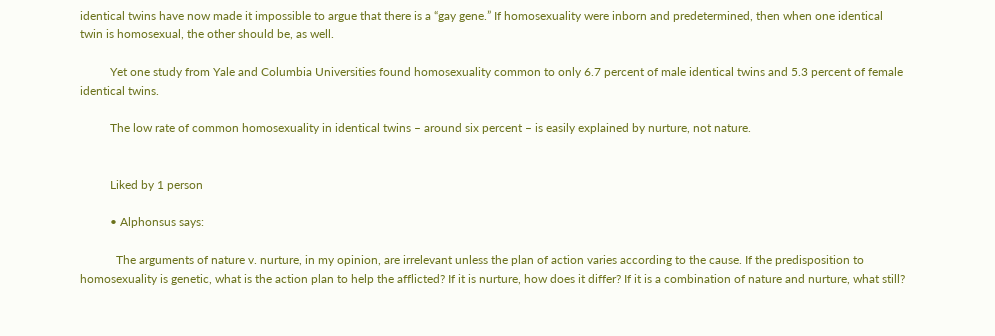identical twins have now made it impossible to argue that there is a “gay gene.” If homosexuality were inborn and predetermined, then when one identical twin is homosexual, the other should be, as well.

          Yet one study from Yale and Columbia Universities found homosexuality common to only 6.7 percent of male identical twins and 5.3 percent of female identical twins.

          The low rate of common homosexuality in identical twins – around six percent – is easily explained by nurture, not nature.


          Liked by 1 person

          • Alphonsus says:

            The arguments of nature v. nurture, in my opinion, are irrelevant unless the plan of action varies according to the cause. If the predisposition to homosexuality is genetic, what is the action plan to help the afflicted? If it is nurture, how does it differ? If it is a combination of nature and nurture, what still?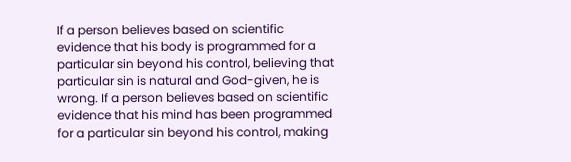If a person believes based on scientific evidence that his body is programmed for a particular sin beyond his control, believing that particular sin is natural and God-given, he is wrong. If a person believes based on scientific evidence that his mind has been programmed for a particular sin beyond his control, making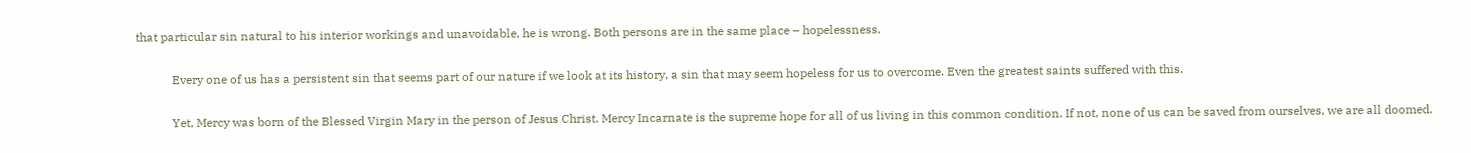that particular sin natural to his interior workings and unavoidable, he is wrong. Both persons are in the same place – hopelessness.

            Every one of us has a persistent sin that seems part of our nature if we look at its history, a sin that may seem hopeless for us to overcome. Even the greatest saints suffered with this.

            Yet, Mercy was born of the Blessed Virgin Mary in the person of Jesus Christ. Mercy Incarnate is the supreme hope for all of us living in this common condition. If not, none of us can be saved from ourselves, we are all doomed.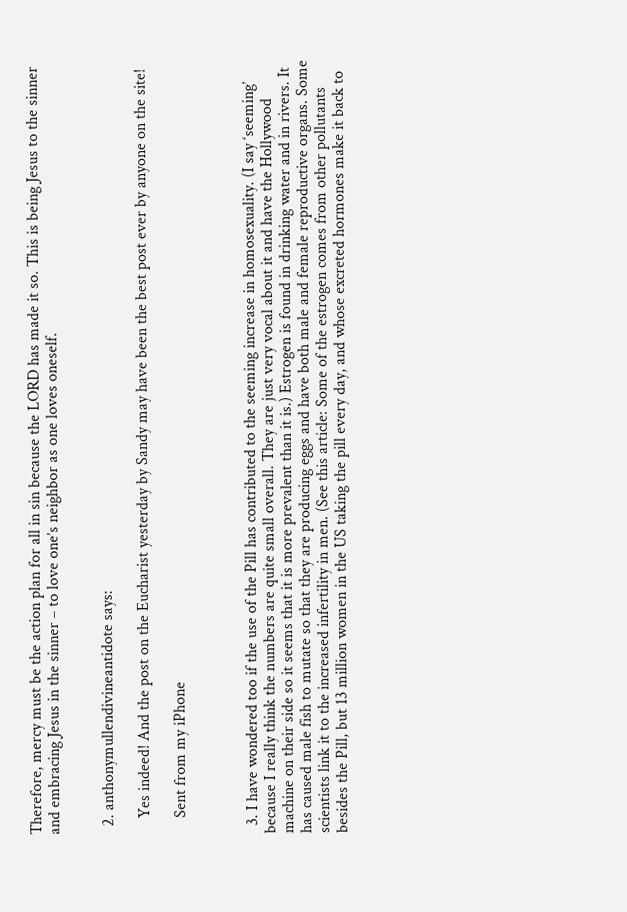Therefore, mercy must be the action plan for all in sin because the LORD has made it so. This is being Jesus to the sinner and embracing Jesus in the sinner – to love one’s neighbor as one loves oneself.


  2. anthonymullendivineantidote says:

    Yes indeed! And the post on the Eucharist yesterday by Sandy may have been the best post ever by anyone on the site!

    Sent from my iPhone



  3. I have wondered too if the use of the Pill has contributed to the seeming increase in homosexuality. (I say ‘seeming’ because I really think the numbers are quite small overall. They are just very vocal about it and have the Hollywood machine on their side so it seems that it is more prevalent than it is.) Estrogen is found in drinking water and in rivers. It has caused male fish to mutate so that they are producing eggs and have both male and female reproductive organs. Some scientists link it to the increased infertility in men. (See this article: Some of the estrogen comes from other pollutants besides the Pill, but 13 million women in the US taking the pill every day, and whose excreted hormones make it back to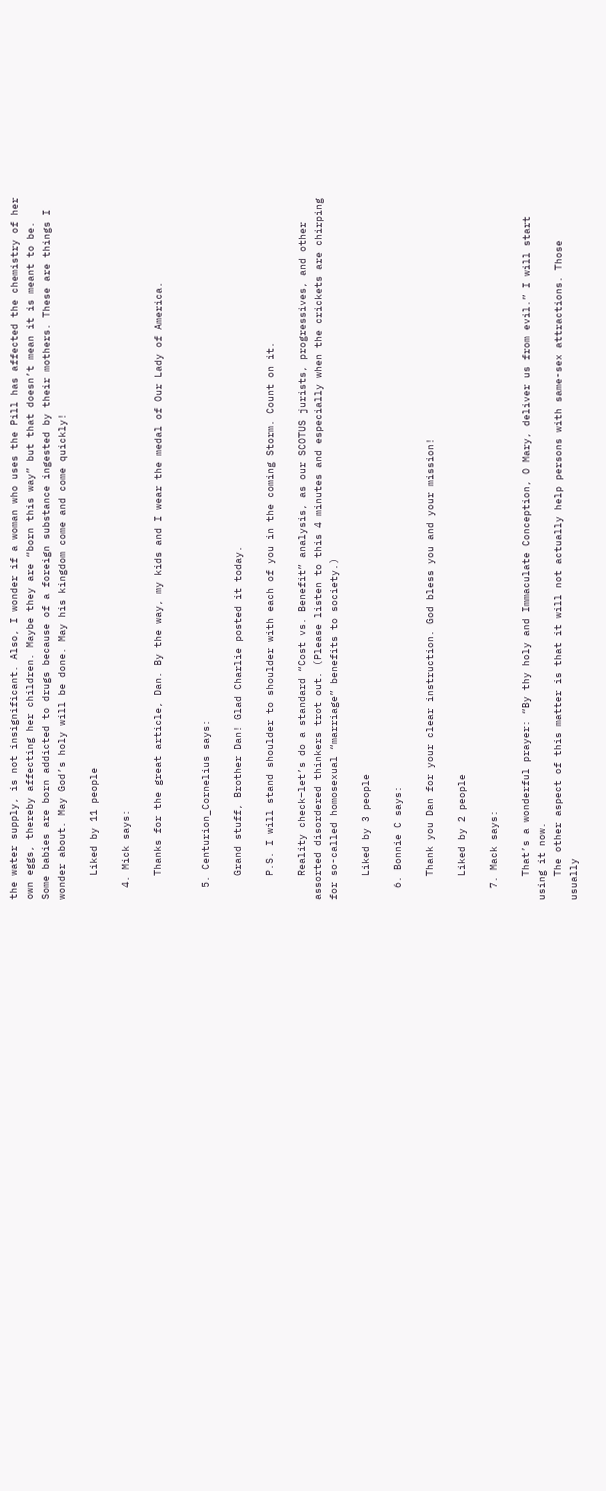the water supply, is not insignificant. Also, I wonder if a woman who uses the Pill has affected the chemistry of her own eggs, thereby affecting her children. Maybe they are “born this way” but that doesn’t mean it is meant to be. Some babies are born addicted to drugs because of a foreign substance ingested by their mothers. These are things I wonder about. May God’s holy will be done. May his kingdom come and come quickly!

    Liked by 11 people

  4. Mick says:

    Thanks for the great article, Dan. By the way, my kids and I wear the medal of Our Lady of America.


  5. Centurion_Cornelius says:

    Grand stuff, Brother Dan! Glad Charlie posted it today.

    P.S. I will stand shoulder to shoulder with each of you in the coming Storm. Count on it.

    Reality check–let’s do a standard “Cost vs. Benefit” analysis, as our SCOTUS jurists, progressives, and other assorted disordered thinkers trot out. (Please listen to this 4 minutes and especially when the crickets are chirping for so-called homosexual “marriage” benefits to society.)

    Liked by 3 people

  6. Bonnie C says:

    Thank you Dan for your clear instruction. God bless you and your mission!

    Liked by 2 people

  7. Mack says:

    That’s a wonderful prayer: “By thy holy and Immaculate Conception, O Mary, deliver us from evil.” I will start using it now.
    The other aspect of this matter is that it will not actually help persons with same-sex attractions. Those usually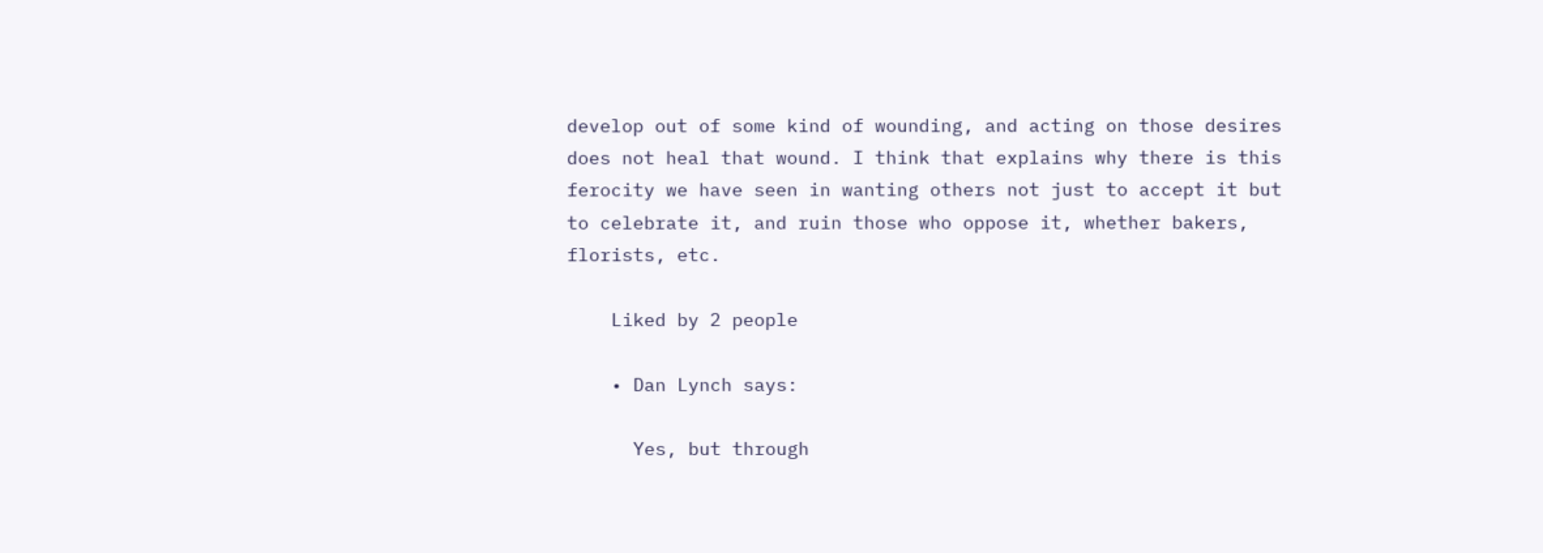develop out of some kind of wounding, and acting on those desires does not heal that wound. I think that explains why there is this ferocity we have seen in wanting others not just to accept it but to celebrate it, and ruin those who oppose it, whether bakers, florists, etc.

    Liked by 2 people

    • Dan Lynch says:

      Yes, but through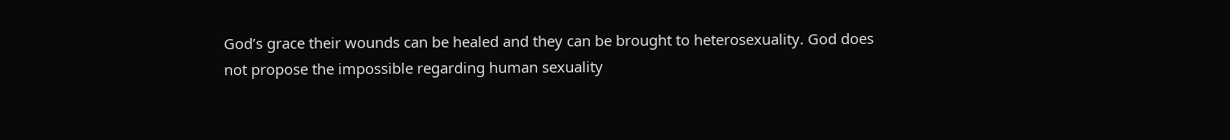God’s grace their wounds can be healed and they can be brought to heterosexuality. God does not propose the impossible regarding human sexuality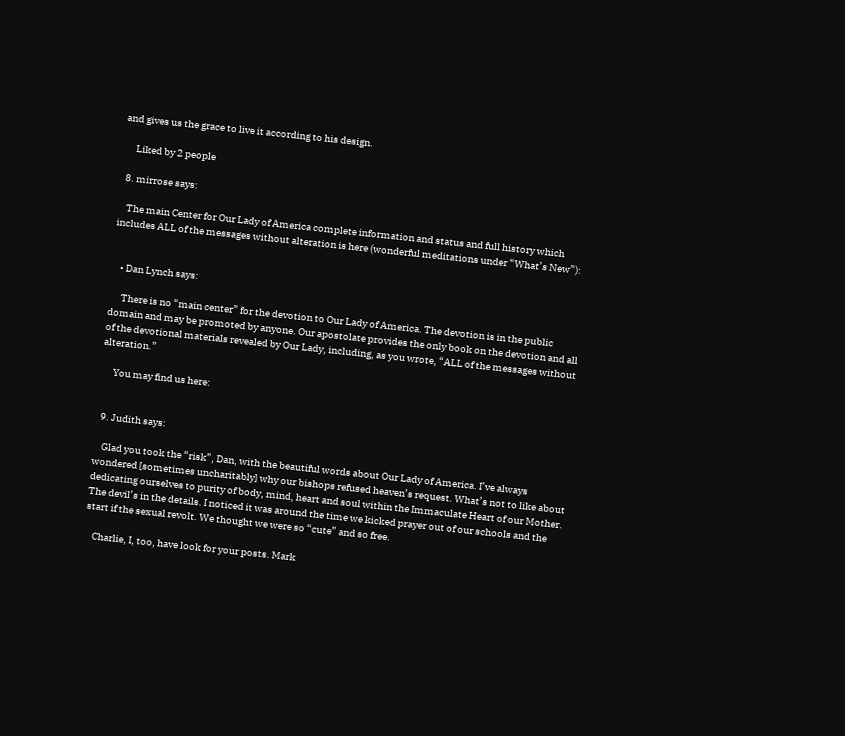and gives us the grace to live it according to his design.

      Liked by 2 people

  8. mirrose says:

    The main Center for Our Lady of America complete information and status and full history which includes ALL of the messages without alteration is here (wonderful meditations under “What’s New”):


    • Dan Lynch says:

      There is no “main center” for the devotion to Our Lady of America. The devotion is in the public domain and may be promoted by anyone. Our apostolate provides the only book on the devotion and all of the devotional materials revealed by Our Lady, including, as you wrote, “ALL of the messages without alteration.”

      You may find us here:


  9. Judith says:

    Glad you took the “risk”, Dan, with the beautiful words about Our Lady of America. I’ve always wondered [sometimes uncharitably] why our bishops refused heaven’s request. What’s not to like about dedicating ourselves to purity of body, mind, heart and soul within the Immaculate Heart of our Mother. The devil’s in the details. I noticed it was around the time we kicked prayer out of our schools and the start if the sexual revolt. We thought we were so “cute” and so free.

    Charlie, I, too, have look for your posts. Mark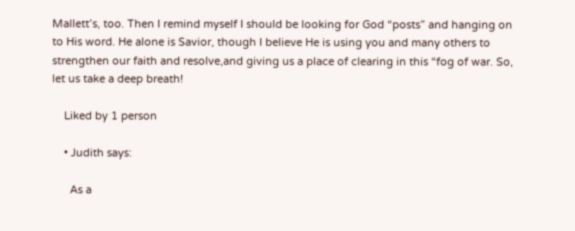Mallett’s, too. Then I remind myself I should be looking for God “posts” and hanging on to His word. He alone is Savior, though I believe He is using you and many others to strengthen our faith and resolve,and giving us a place of clearing in this “fog of war. So, let us take a deep breath!

    Liked by 1 person

    • Judith says:

      As a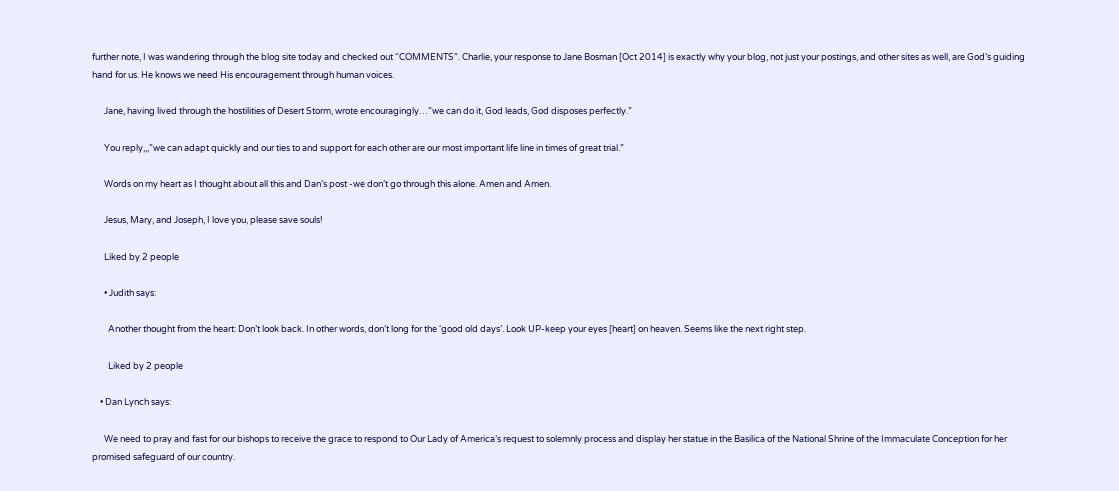further note, I was wandering through the blog site today and checked out “COMMENTS”. Charlie, your response to Jane Bosman [Oct 2014] is exactly why your blog, not just your postings, and other sites as well, are God’s guiding hand for us. He knows we need His encouragement through human voices.

      Jane, having lived through the hostilities of Desert Storm, wrote encouragingly…”we can do it, God leads, God disposes perfectly.”

      You reply,,,”we can adapt quickly and our ties to and support for each other are our most important life line in times of great trial.”

      Words on my heart as I thought about all this and Dan’s post -we don’t go through this alone. Amen and Amen.

      Jesus, Mary, and Joseph, I love you, please save souls!

      Liked by 2 people

      • Judith says:

        Another thought from the heart: Don’t look back. In other words, don’t long for the ‘good old days’. Look UP-keep your eyes [heart] on heaven. Seems like the next right step.

        Liked by 2 people

    • Dan Lynch says:

      We need to pray and fast for our bishops to receive the grace to respond to Our Lady of America’s request to solemnly process and display her statue in the Basilica of the National Shrine of the Immaculate Conception for her promised safeguard of our country.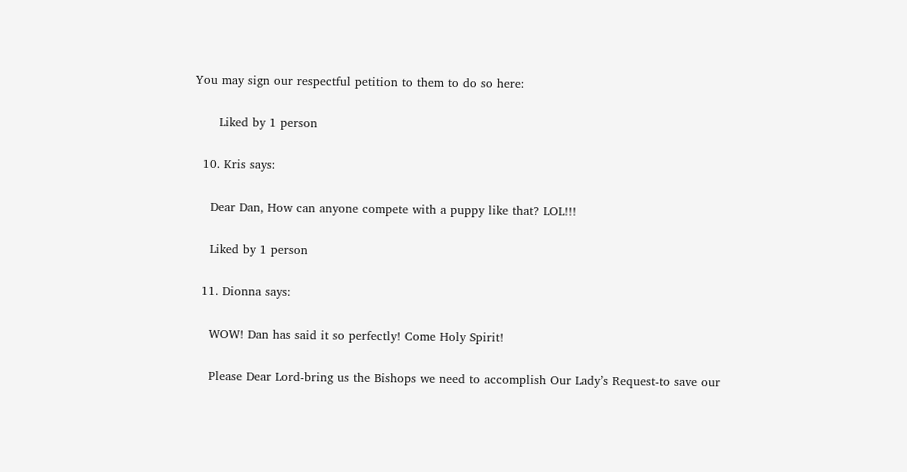You may sign our respectful petition to them to do so here:

      Liked by 1 person

  10. Kris says:

    Dear Dan, How can anyone compete with a puppy like that? LOL!!!

    Liked by 1 person

  11. Dionna says:

    WOW! Dan has said it so perfectly! Come Holy Spirit!

    Please Dear Lord-bring us the Bishops we need to accomplish Our Lady’s Request-to save our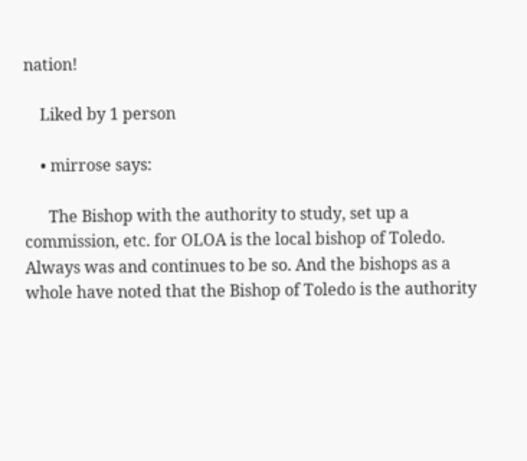nation!

    Liked by 1 person

    • mirrose says:

      The Bishop with the authority to study, set up a commission, etc. for OLOA is the local bishop of Toledo. Always was and continues to be so. And the bishops as a whole have noted that the Bishop of Toledo is the authority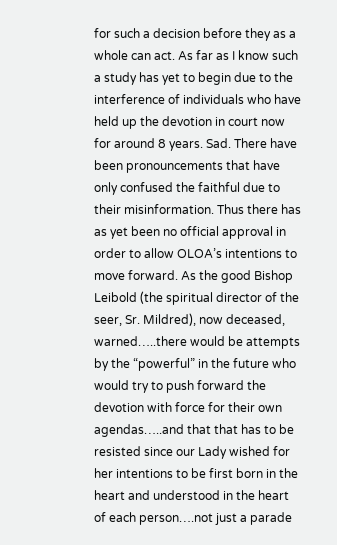for such a decision before they as a whole can act. As far as I know such a study has yet to begin due to the interference of individuals who have held up the devotion in court now for around 8 years. Sad. There have been pronouncements that have only confused the faithful due to their misinformation. Thus there has as yet been no official approval in order to allow OLOA’s intentions to move forward. As the good Bishop Leibold (the spiritual director of the seer, Sr. Mildred), now deceased, warned…..there would be attempts by the “powerful” in the future who would try to push forward the devotion with force for their own agendas…..and that that has to be resisted since our Lady wished for her intentions to be first born in the heart and understood in the heart of each person….not just a parade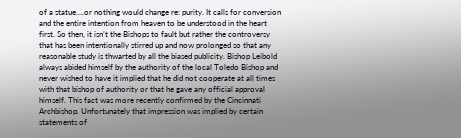of a statue….or nothing would change re: purity. It calls for conversion and the entire intention from heaven to be understood in the heart first. So then, it isn’t the Bishops to fault but rather the controversy that has been intentionally stirred up and now prolonged so that any reasonable study is thwarted by all the biased publicity. Bishop Leibold always abided himself by the authority of the local Toledo Bishop and never wished to have it implied that he did not cooperate at all times with that bishop of authority or that he gave any official approval himself. This fact was more recently confirmed by the Cincinnati Archbishop. Unfortunately that impression was implied by certain statements of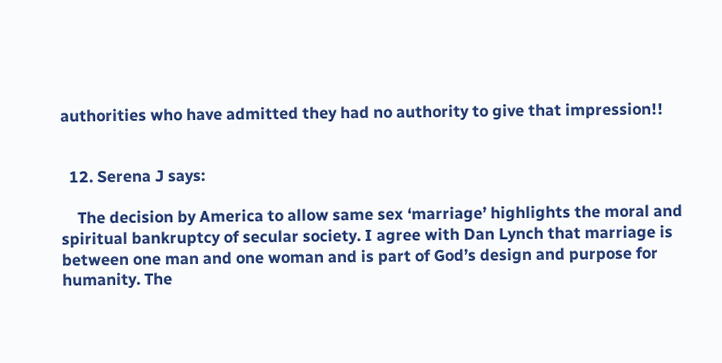authorities who have admitted they had no authority to give that impression!!


  12. Serena J says:

    The decision by America to allow same sex ‘marriage’ highlights the moral and spiritual bankruptcy of secular society. I agree with Dan Lynch that marriage is between one man and one woman and is part of God’s design and purpose for humanity. The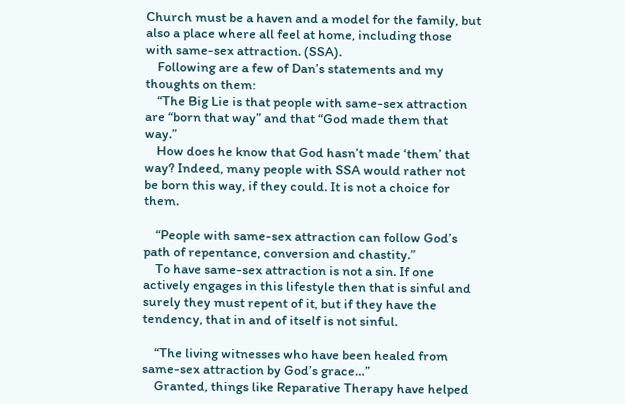Church must be a haven and a model for the family, but also a place where all feel at home, including those with same-sex attraction. (SSA).
    Following are a few of Dan’s statements and my thoughts on them:
    “The Big Lie is that people with same-sex attraction are “born that way” and that “God made them that way.”
    How does he know that God hasn’t made ‘them’ that way? Indeed, many people with SSA would rather not be born this way, if they could. It is not a choice for them.

    “People with same-sex attraction can follow God’s path of repentance, conversion and chastity.”
    To have same-sex attraction is not a sin. If one actively engages in this lifestyle then that is sinful and surely they must repent of it, but if they have the tendency, that in and of itself is not sinful.

    “The living witnesses who have been healed from same-sex attraction by God’s grace…”
    Granted, things like Reparative Therapy have helped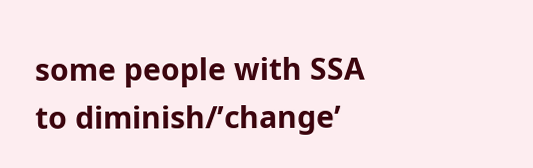some people with SSA to diminish/’change’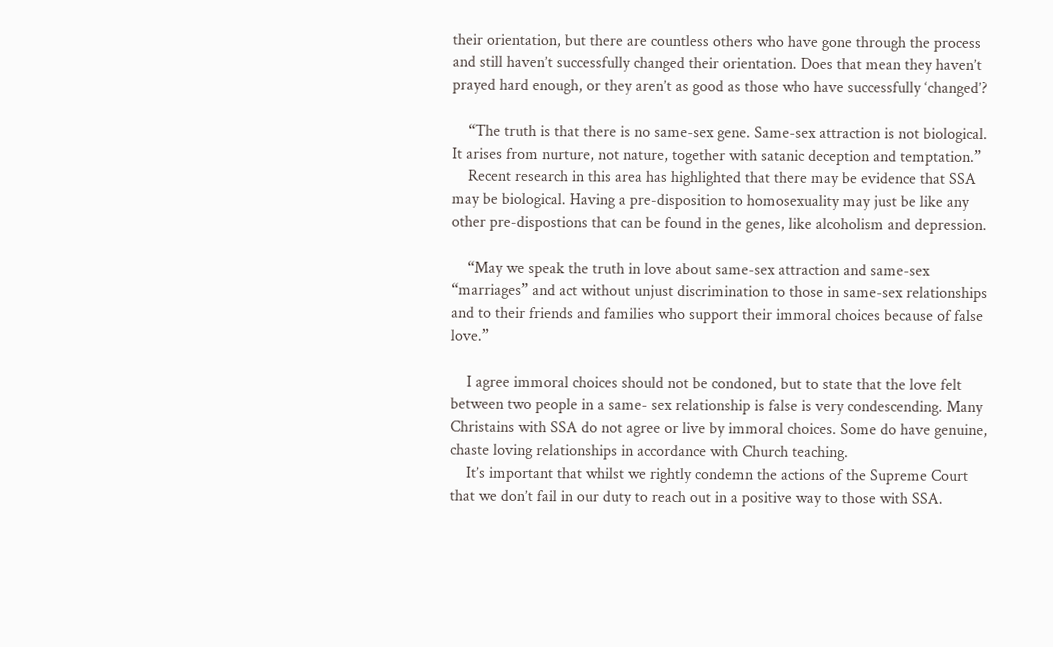their orientation, but there are countless others who have gone through the process and still haven’t successfully changed their orientation. Does that mean they haven’t prayed hard enough, or they aren’t as good as those who have successfully ‘changed’?

    “The truth is that there is no same-sex gene. Same-sex attraction is not biological. It arises from nurture, not nature, together with satanic deception and temptation.”
    Recent research in this area has highlighted that there may be evidence that SSA may be biological. Having a pre-disposition to homosexuality may just be like any other pre-dispostions that can be found in the genes, like alcoholism and depression.

    “May we speak the truth in love about same-sex attraction and same-sex “marriages” and act without unjust discrimination to those in same-sex relationships and to their friends and families who support their immoral choices because of false love.”

    I agree immoral choices should not be condoned, but to state that the love felt between two people in a same- sex relationship is false is very condescending. Many Christains with SSA do not agree or live by immoral choices. Some do have genuine, chaste loving relationships in accordance with Church teaching.
    It’s important that whilst we rightly condemn the actions of the Supreme Court that we don’t fail in our duty to reach out in a positive way to those with SSA.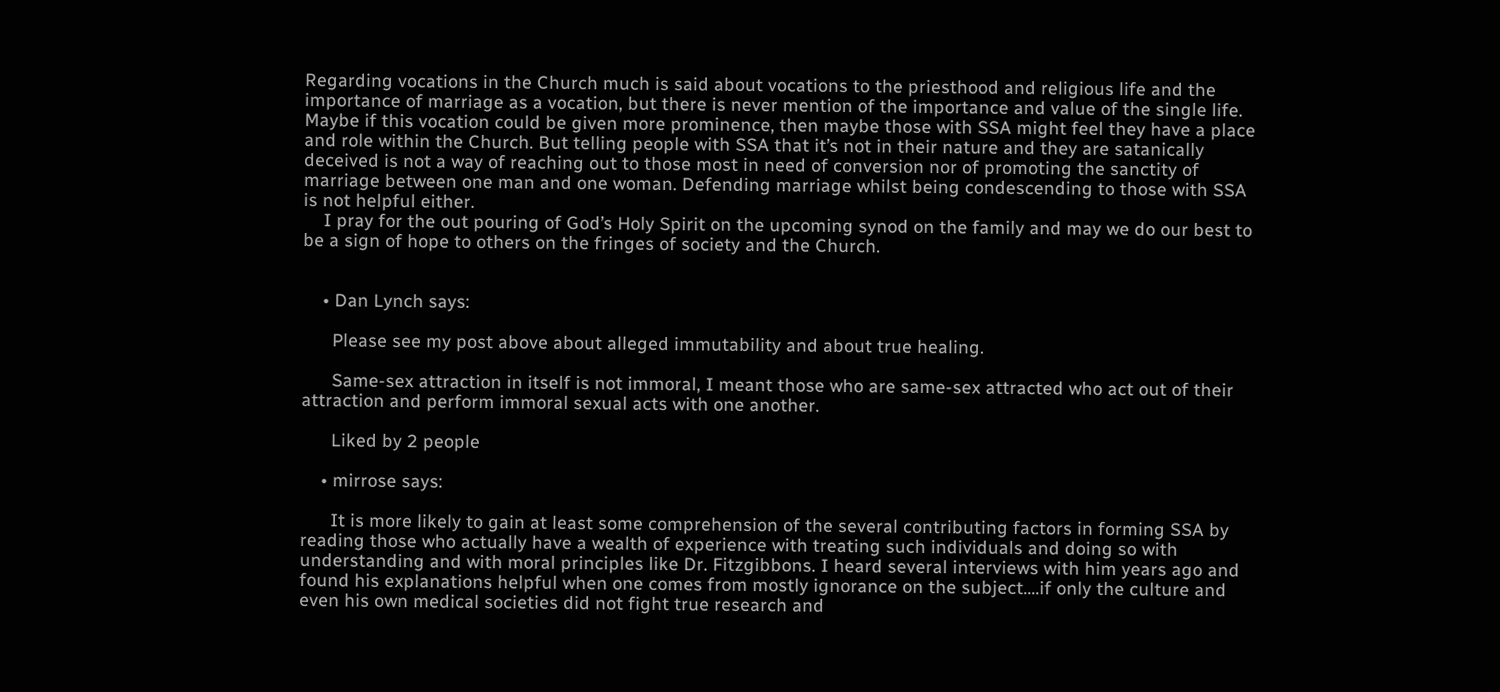Regarding vocations in the Church much is said about vocations to the priesthood and religious life and the importance of marriage as a vocation, but there is never mention of the importance and value of the single life. Maybe if this vocation could be given more prominence, then maybe those with SSA might feel they have a place and role within the Church. But telling people with SSA that it’s not in their nature and they are satanically deceived is not a way of reaching out to those most in need of conversion nor of promoting the sanctity of marriage between one man and one woman. Defending marriage whilst being condescending to those with SSA is not helpful either.
    I pray for the out pouring of God’s Holy Spirit on the upcoming synod on the family and may we do our best to be a sign of hope to others on the fringes of society and the Church.


    • Dan Lynch says:

      Please see my post above about alleged immutability and about true healing.

      Same-sex attraction in itself is not immoral, I meant those who are same-sex attracted who act out of their attraction and perform immoral sexual acts with one another.

      Liked by 2 people

    • mirrose says:

      It is more likely to gain at least some comprehension of the several contributing factors in forming SSA by reading those who actually have a wealth of experience with treating such individuals and doing so with understanding and with moral principles like Dr. Fitzgibbons. I heard several interviews with him years ago and found his explanations helpful when one comes from mostly ignorance on the subject….if only the culture and even his own medical societies did not fight true research and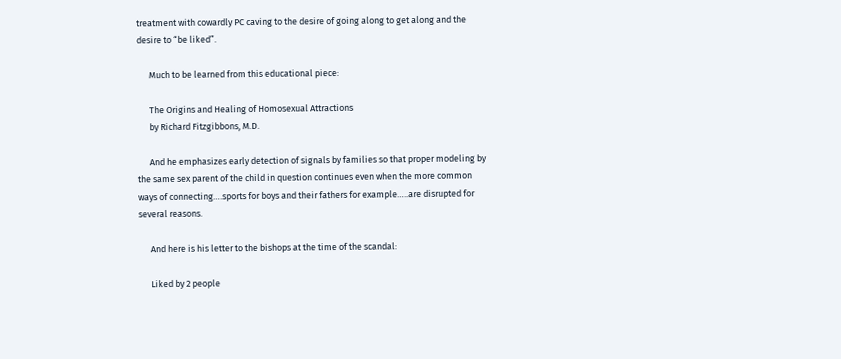treatment with cowardly PC caving to the desire of going along to get along and the desire to “be liked”.

      Much to be learned from this educational piece:

      The Origins and Healing of Homosexual Attractions
      by Richard Fitzgibbons, M.D.

      And he emphasizes early detection of signals by families so that proper modeling by the same sex parent of the child in question continues even when the more common ways of connecting….sports for boys and their fathers for example…..are disrupted for several reasons.

      And here is his letter to the bishops at the time of the scandal:

      Liked by 2 people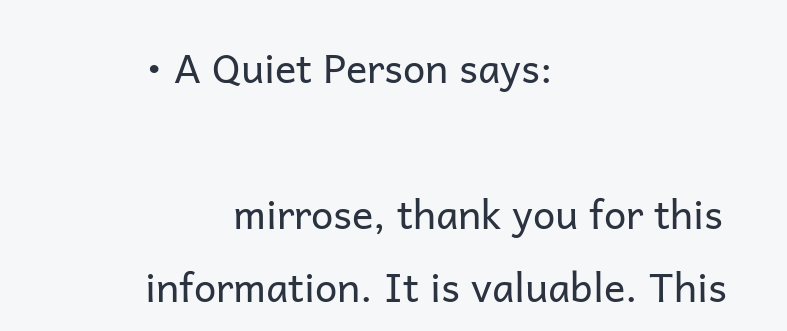• A Quiet Person says:

        mirrose, thank you for this information. It is valuable. This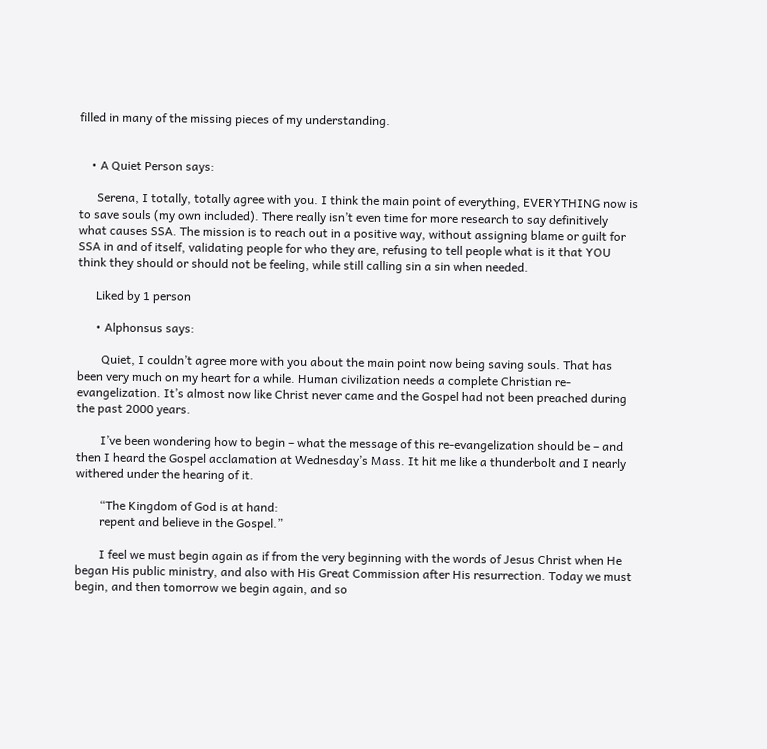filled in many of the missing pieces of my understanding.


    • A Quiet Person says:

      Serena, I totally, totally agree with you. I think the main point of everything, EVERYTHING now is to save souls (my own included). There really isn’t even time for more research to say definitively what causes SSA. The mission is to reach out in a positive way, without assigning blame or guilt for SSA in and of itself, validating people for who they are, refusing to tell people what is it that YOU think they should or should not be feeling, while still calling sin a sin when needed.

      Liked by 1 person

      • Alphonsus says:

        Quiet, I couldn’t agree more with you about the main point now being saving souls. That has been very much on my heart for a while. Human civilization needs a complete Christian re-evangelization. It’s almost now like Christ never came and the Gospel had not been preached during the past 2000 years.

        I’ve been wondering how to begin – what the message of this re-evangelization should be – and then I heard the Gospel acclamation at Wednesday’s Mass. It hit me like a thunderbolt and I nearly withered under the hearing of it.

        “The Kingdom of God is at hand:
        repent and believe in the Gospel.”

        I feel we must begin again as if from the very beginning with the words of Jesus Christ when He began His public ministry, and also with His Great Commission after His resurrection. Today we must begin, and then tomorrow we begin again, and so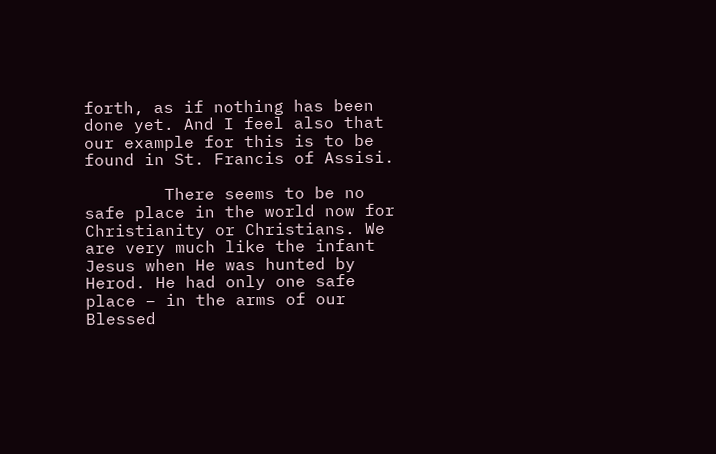forth, as if nothing has been done yet. And I feel also that our example for this is to be found in St. Francis of Assisi.

        There seems to be no safe place in the world now for Christianity or Christians. We are very much like the infant Jesus when He was hunted by Herod. He had only one safe place – in the arms of our Blessed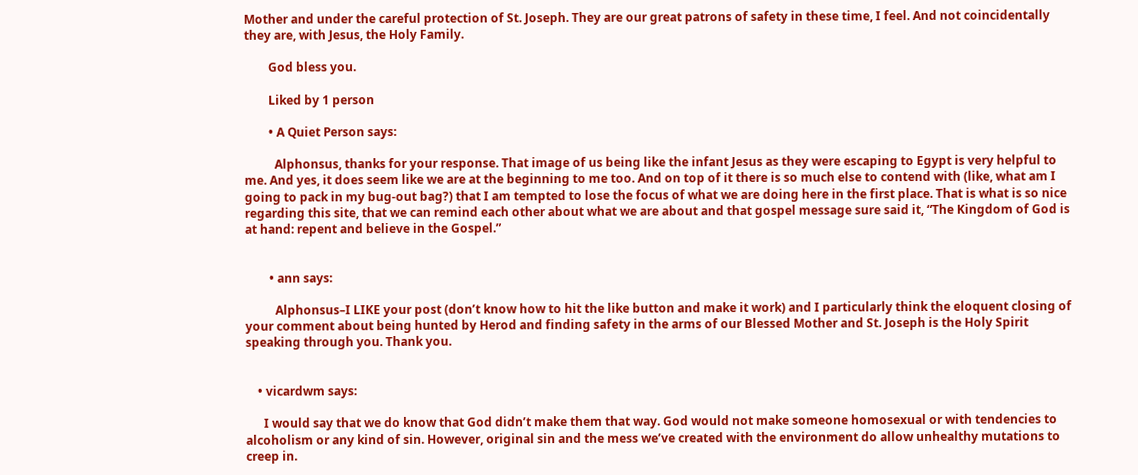Mother and under the careful protection of St. Joseph. They are our great patrons of safety in these time, I feel. And not coincidentally they are, with Jesus, the Holy Family.

        God bless you.

        Liked by 1 person

        • A Quiet Person says:

          Alphonsus, thanks for your response. That image of us being like the infant Jesus as they were escaping to Egypt is very helpful to me. And yes, it does seem like we are at the beginning to me too. And on top of it there is so much else to contend with (like, what am I going to pack in my bug-out bag?) that I am tempted to lose the focus of what we are doing here in the first place. That is what is so nice regarding this site, that we can remind each other about what we are about and that gospel message sure said it, “The Kingdom of God is at hand: repent and believe in the Gospel.”


        • ann says:

          Alphonsus–I LIKE your post (don’t know how to hit the like button and make it work) and I particularly think the eloquent closing of your comment about being hunted by Herod and finding safety in the arms of our Blessed Mother and St. Joseph is the Holy Spirit speaking through you. Thank you.


    • vicardwm says:

      I would say that we do know that God didn’t make them that way. God would not make someone homosexual or with tendencies to alcoholism or any kind of sin. However, original sin and the mess we’ve created with the environment do allow unhealthy mutations to creep in.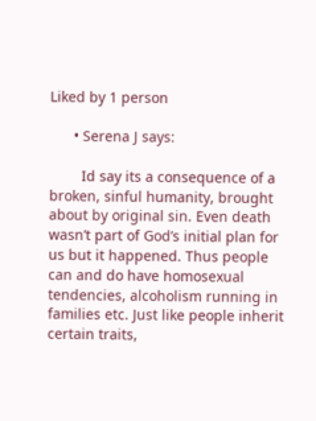Liked by 1 person

      • Serena J says:

        Id say its a consequence of a broken, sinful humanity, brought about by original sin. Even death wasn’t part of God’s initial plan for us but it happened. Thus people can and do have homosexual tendencies, alcoholism running in families etc. Just like people inherit certain traits,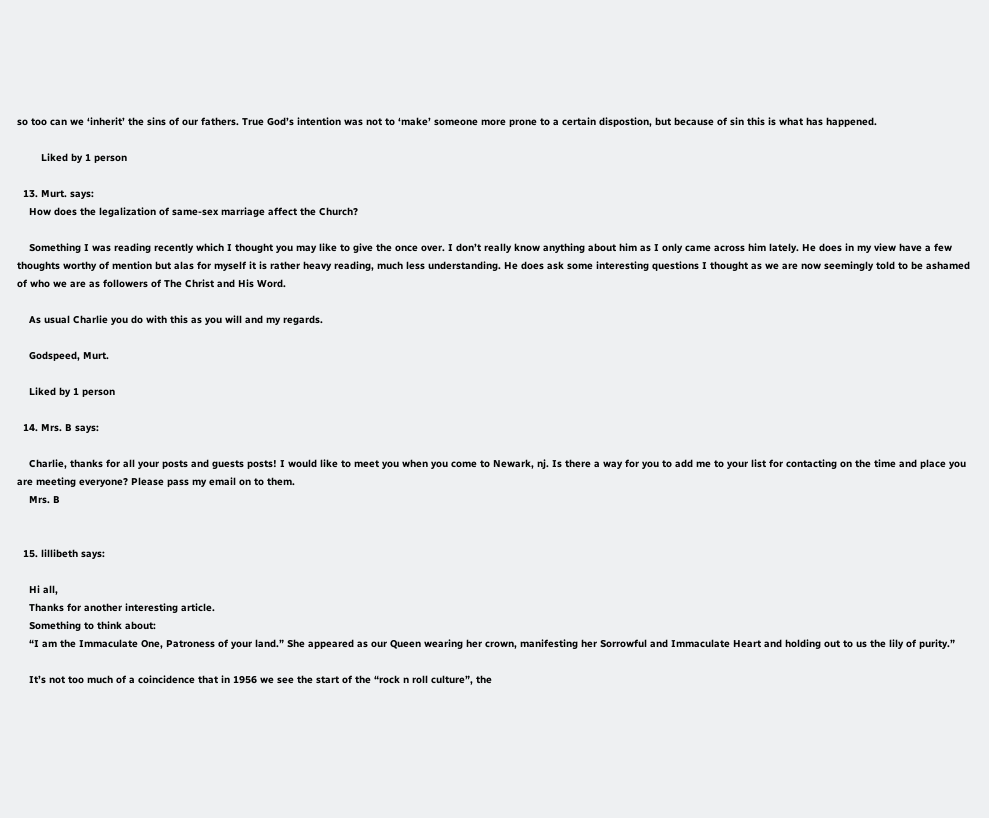so too can we ‘inherit’ the sins of our fathers. True God’s intention was not to ‘make’ someone more prone to a certain dispostion, but because of sin this is what has happened.

        Liked by 1 person

  13. Murt. says:
    How does the legalization of same-sex marriage affect the Church?

    Something I was reading recently which I thought you may like to give the once over. I don’t really know anything about him as I only came across him lately. He does in my view have a few thoughts worthy of mention but alas for myself it is rather heavy reading, much less understanding. He does ask some interesting questions I thought as we are now seemingly told to be ashamed of who we are as followers of The Christ and His Word.

    As usual Charlie you do with this as you will and my regards.

    Godspeed, Murt.

    Liked by 1 person

  14. Mrs. B says:

    Charlie, thanks for all your posts and guests posts! I would like to meet you when you come to Newark, nj. Is there a way for you to add me to your list for contacting on the time and place you are meeting everyone? Please pass my email on to them.
    Mrs. B


  15. lillibeth says:

    Hi all,
    Thanks for another interesting article.
    Something to think about:
    “I am the Immaculate One, Patroness of your land.” She appeared as our Queen wearing her crown, manifesting her Sorrowful and Immaculate Heart and holding out to us the lily of purity.”

    It’s not too much of a coincidence that in 1956 we see the start of the “rock n roll culture”, the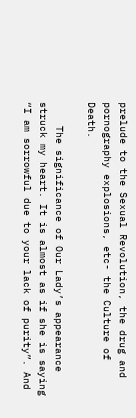prelude to the Sexual Revolution, the drug and pornography explosions, etc- the Culture of Death.

    The significance of Our Lady’s appearance struck my heart. It is almost as if she is saying “I am sorrowful due to your lack of purity”. And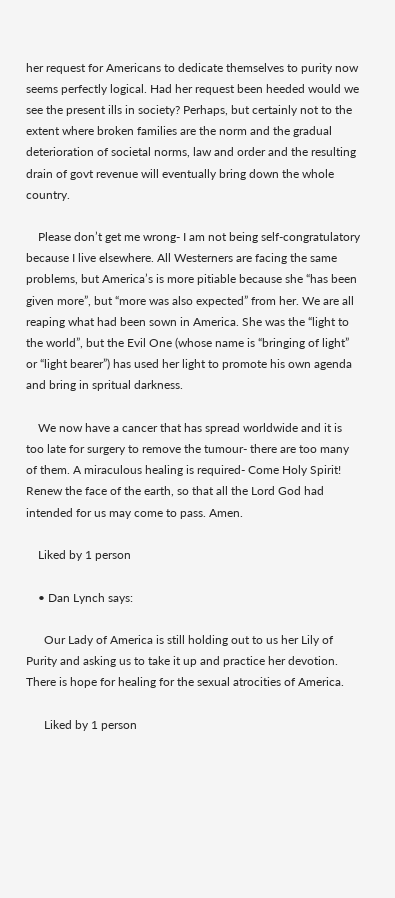her request for Americans to dedicate themselves to purity now seems perfectly logical. Had her request been heeded would we see the present ills in society? Perhaps, but certainly not to the extent where broken families are the norm and the gradual deterioration of societal norms, law and order and the resulting drain of govt revenue will eventually bring down the whole country.

    Please don’t get me wrong- I am not being self-congratulatory because I live elsewhere. All Westerners are facing the same problems, but America’s is more pitiable because she “has been given more”, but “more was also expected” from her. We are all reaping what had been sown in America. She was the “light to the world”, but the Evil One (whose name is “bringing of light” or “light bearer”) has used her light to promote his own agenda and bring in spritual darkness.

    We now have a cancer that has spread worldwide and it is too late for surgery to remove the tumour- there are too many of them. A miraculous healing is required- Come Holy Spirit! Renew the face of the earth, so that all the Lord God had intended for us may come to pass. Amen.

    Liked by 1 person

    • Dan Lynch says:

      Our Lady of America is still holding out to us her Lily of Purity and asking us to take it up and practice her devotion. There is hope for healing for the sexual atrocities of America.

      Liked by 1 person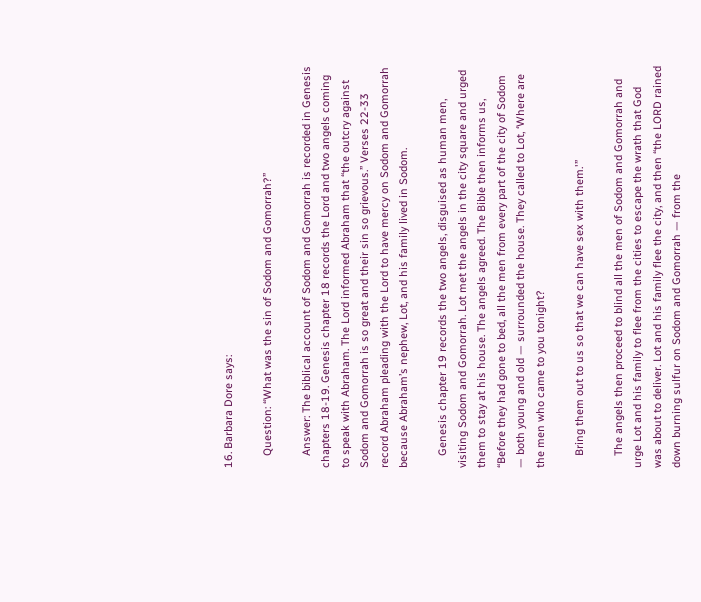16. Barbara Dore says:

    Question: “What was the sin of Sodom and Gomorrah?”

    Answer: The biblical account of Sodom and Gomorrah is recorded in Genesis chapters 18-19. Genesis chapter 18 records the Lord and two angels coming to speak with Abraham. The Lord informed Abraham that “the outcry against Sodom and Gomorrah is so great and their sin so grievous.” Verses 22-33 record Abraham pleading with the Lord to have mercy on Sodom and Gomorrah because Abraham’s nephew, Lot, and his family lived in Sodom.

    Genesis chapter 19 records the two angels, disguised as human men, visiting Sodom and Gomorrah. Lot met the angels in the city square and urged them to stay at his house. The angels agreed. The Bible then informs us, “Before they had gone to bed, all the men from every part of the city of Sodom — both young and old — surrounded the house. They called to Lot, ‘Where are the men who came to you tonight?

    Bring them out to us so that we can have sex with them.'”

    The angels then proceed to blind all the men of Sodom and Gomorrah and urge Lot and his family to flee from the cities to escape the wrath that God was about to deliver. Lot and his family flee the city, and then “the LORD rained down burning sulfur on Sodom and Gomorrah — from the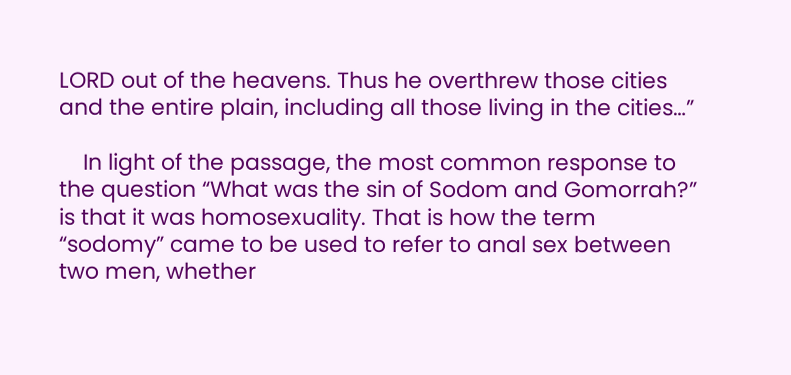LORD out of the heavens. Thus he overthrew those cities and the entire plain, including all those living in the cities…”

    In light of the passage, the most common response to the question “What was the sin of Sodom and Gomorrah?” is that it was homosexuality. That is how the term “sodomy” came to be used to refer to anal sex between two men, whether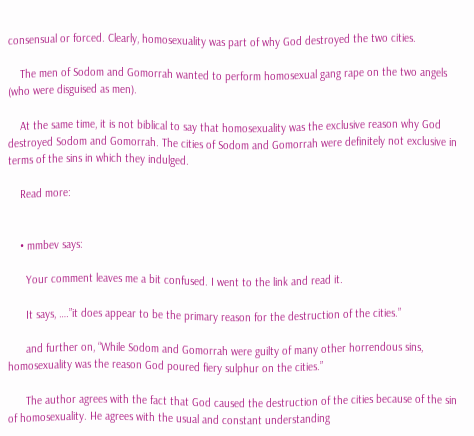consensual or forced. Clearly, homosexuality was part of why God destroyed the two cities.

    The men of Sodom and Gomorrah wanted to perform homosexual gang rape on the two angels (who were disguised as men).

    At the same time, it is not biblical to say that homosexuality was the exclusive reason why God destroyed Sodom and Gomorrah. The cities of Sodom and Gomorrah were definitely not exclusive in terms of the sins in which they indulged.

    Read more:


    • mmbev says:

      Your comment leaves me a bit confused. I went to the link and read it.

      It says, ….”it does appear to be the primary reason for the destruction of the cities.”

      and further on, “While Sodom and Gomorrah were guilty of many other horrendous sins, homosexuality was the reason God poured fiery sulphur on the cities.”

      The author agrees with the fact that God caused the destruction of the cities because of the sin of homosexuality. He agrees with the usual and constant understanding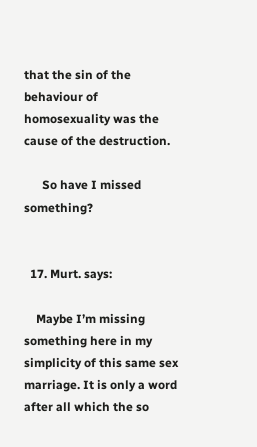that the sin of the behaviour of homosexuality was the cause of the destruction.

      So have I missed something?


  17. Murt. says:

    Maybe I’m missing something here in my simplicity of this same sex marriage. It is only a word after all which the so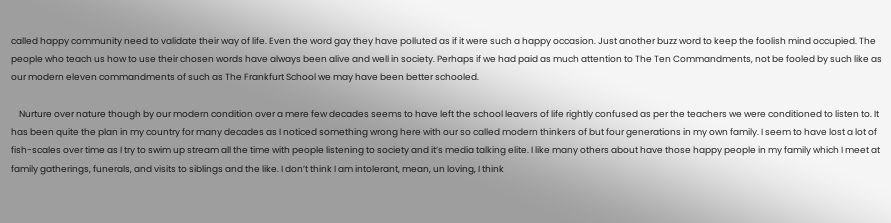called happy community need to validate their way of life. Even the word gay they have polluted as if it were such a happy occasion. Just another buzz word to keep the foolish mind occupied. The people who teach us how to use their chosen words have always been alive and well in society. Perhaps if we had paid as much attention to The Ten Commandments, not be fooled by such like as our modern eleven commandments of such as The Frankfurt School we may have been better schooled.

    Nurture over nature though by our modern condition over a mere few decades seems to have left the school leavers of life rightly confused as per the teachers we were conditioned to listen to. It has been quite the plan in my country for many decades as I noticed something wrong here with our so called modern thinkers of but four generations in my own family. I seem to have lost a lot of fish-scales over time as I try to swim up stream all the time with people listening to society and it’s media talking elite. I like many others about have those happy people in my family which I meet at family gatherings, funerals, and visits to siblings and the like. I don’t think I am intolerant, mean, un loving, I think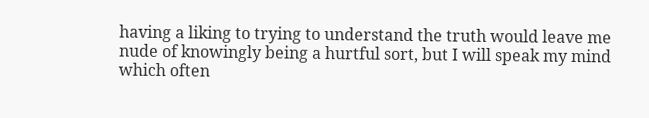having a liking to trying to understand the truth would leave me nude of knowingly being a hurtful sort, but I will speak my mind which often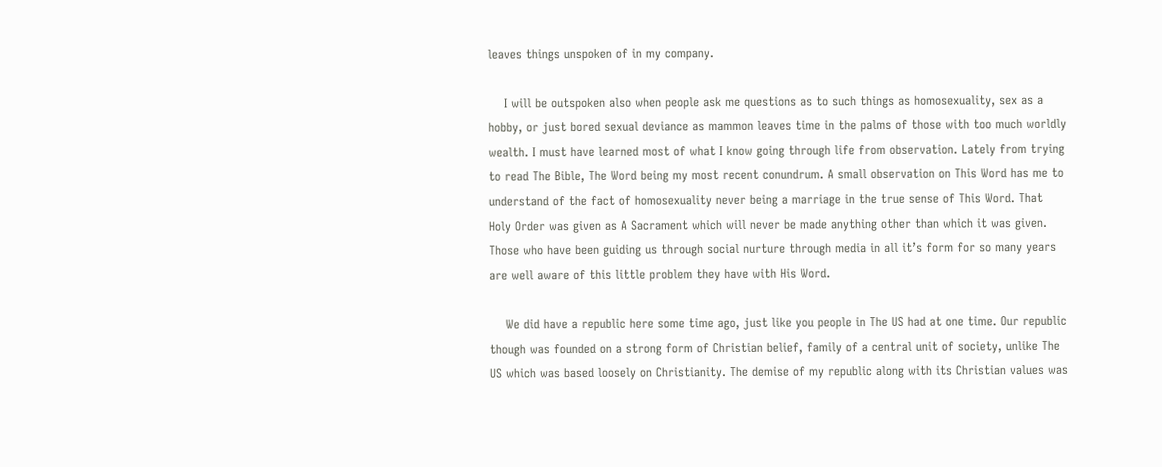leaves things unspoken of in my company.

    I will be outspoken also when people ask me questions as to such things as homosexuality, sex as a hobby, or just bored sexual deviance as mammon leaves time in the palms of those with too much worldly wealth. I must have learned most of what I know going through life from observation. Lately from trying to read The Bible, The Word being my most recent conundrum. A small observation on This Word has me to understand of the fact of homosexuality never being a marriage in the true sense of This Word. That Holy Order was given as A Sacrament which will never be made anything other than which it was given. Those who have been guiding us through social nurture through media in all it’s form for so many years are well aware of this little problem they have with His Word.

    We did have a republic here some time ago, just like you people in The US had at one time. Our republic though was founded on a strong form of Christian belief, family of a central unit of society, unlike The US which was based loosely on Christianity. The demise of my republic along with its Christian values was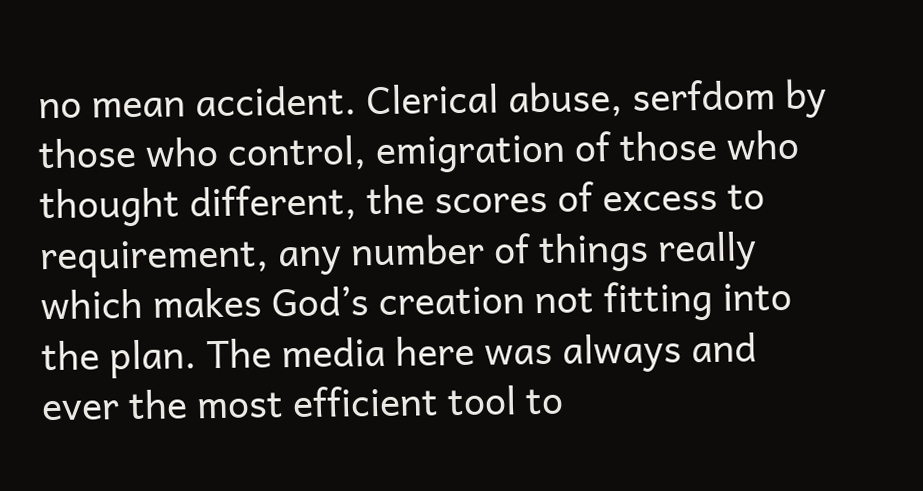no mean accident. Clerical abuse, serfdom by those who control, emigration of those who thought different, the scores of excess to requirement, any number of things really which makes God’s creation not fitting into the plan. The media here was always and ever the most efficient tool to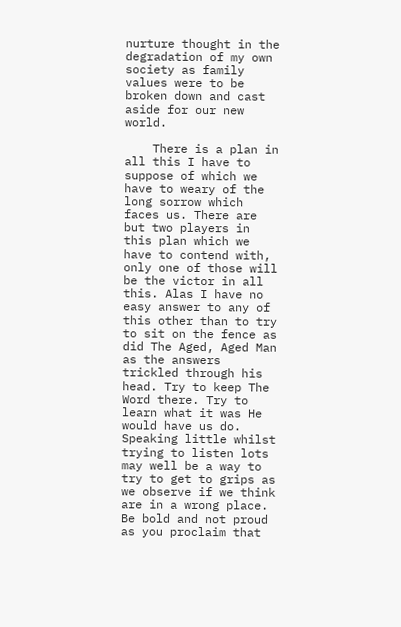nurture thought in the degradation of my own society as family values were to be broken down and cast aside for our new world.

    There is a plan in all this I have to suppose of which we have to weary of the long sorrow which faces us. There are but two players in this plan which we have to contend with, only one of those will be the victor in all this. Alas I have no easy answer to any of this other than to try to sit on the fence as did The Aged, Aged Man as the answers trickled through his head. Try to keep The Word there. Try to learn what it was He would have us do. Speaking little whilst trying to listen lots may well be a way to try to get to grips as we observe if we think are in a wrong place. Be bold and not proud as you proclaim that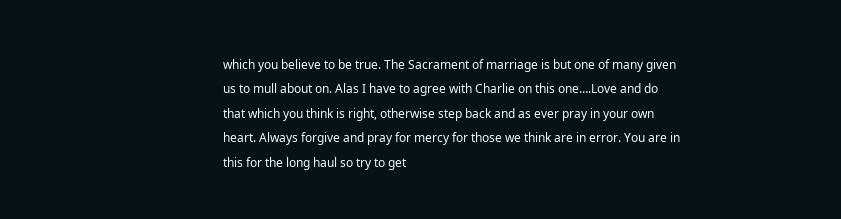which you believe to be true. The Sacrament of marriage is but one of many given us to mull about on. Alas I have to agree with Charlie on this one….Love and do that which you think is right, otherwise step back and as ever pray in your own heart. Always forgive and pray for mercy for those we think are in error. You are in this for the long haul so try to get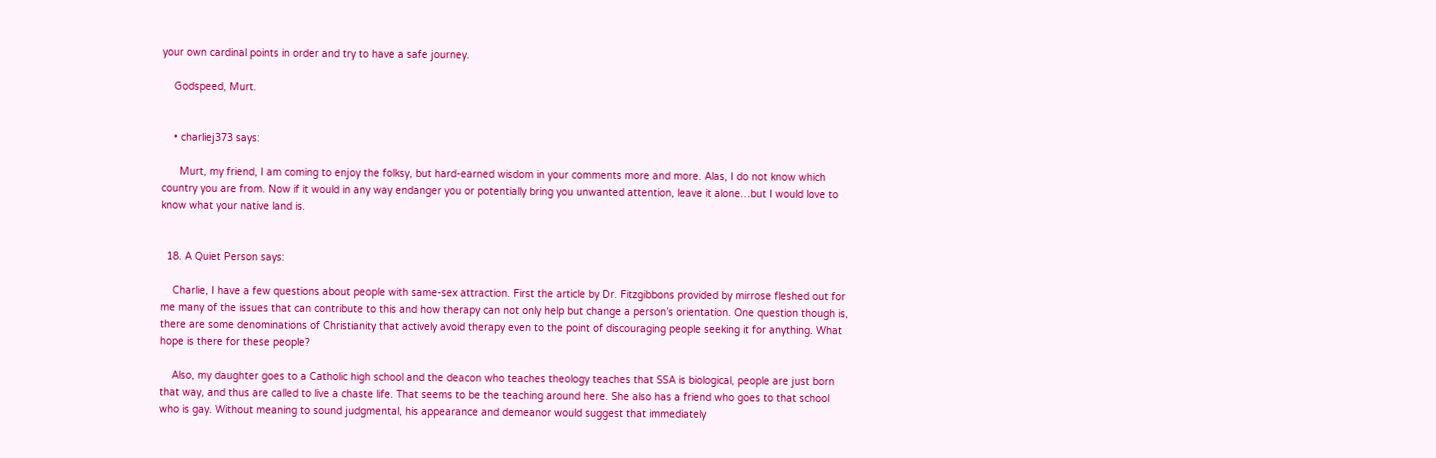your own cardinal points in order and try to have a safe journey.

    Godspeed, Murt.


    • charliej373 says:

      Murt, my friend, I am coming to enjoy the folksy, but hard-earned wisdom in your comments more and more. Alas, I do not know which country you are from. Now if it would in any way endanger you or potentially bring you unwanted attention, leave it alone…but I would love to know what your native land is.


  18. A Quiet Person says:

    Charlie, I have a few questions about people with same-sex attraction. First the article by Dr. Fitzgibbons provided by mirrose fleshed out for me many of the issues that can contribute to this and how therapy can not only help but change a person’s orientation. One question though is, there are some denominations of Christianity that actively avoid therapy even to the point of discouraging people seeking it for anything. What hope is there for these people?

    Also, my daughter goes to a Catholic high school and the deacon who teaches theology teaches that SSA is biological, people are just born that way, and thus are called to live a chaste life. That seems to be the teaching around here. She also has a friend who goes to that school who is gay. Without meaning to sound judgmental, his appearance and demeanor would suggest that immediately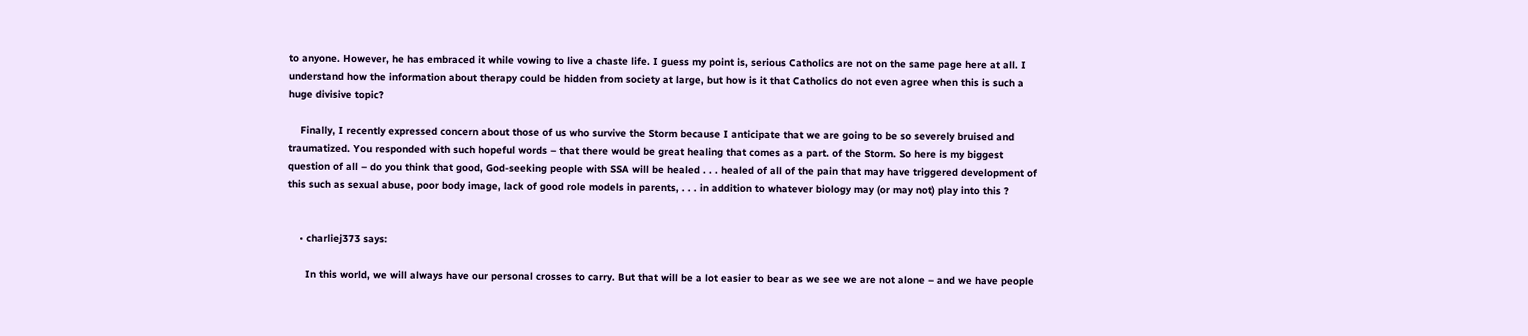to anyone. However, he has embraced it while vowing to live a chaste life. I guess my point is, serious Catholics are not on the same page here at all. I understand how the information about therapy could be hidden from society at large, but how is it that Catholics do not even agree when this is such a huge divisive topic?

    Finally, I recently expressed concern about those of us who survive the Storm because I anticipate that we are going to be so severely bruised and traumatized. You responded with such hopeful words – that there would be great healing that comes as a part. of the Storm. So here is my biggest question of all – do you think that good, God-seeking people with SSA will be healed . . . healed of all of the pain that may have triggered development of this such as sexual abuse, poor body image, lack of good role models in parents, . . . in addition to whatever biology may (or may not) play into this ?


    • charliej373 says:

      In this world, we will always have our personal crosses to carry. But that will be a lot easier to bear as we see we are not alone – and we have people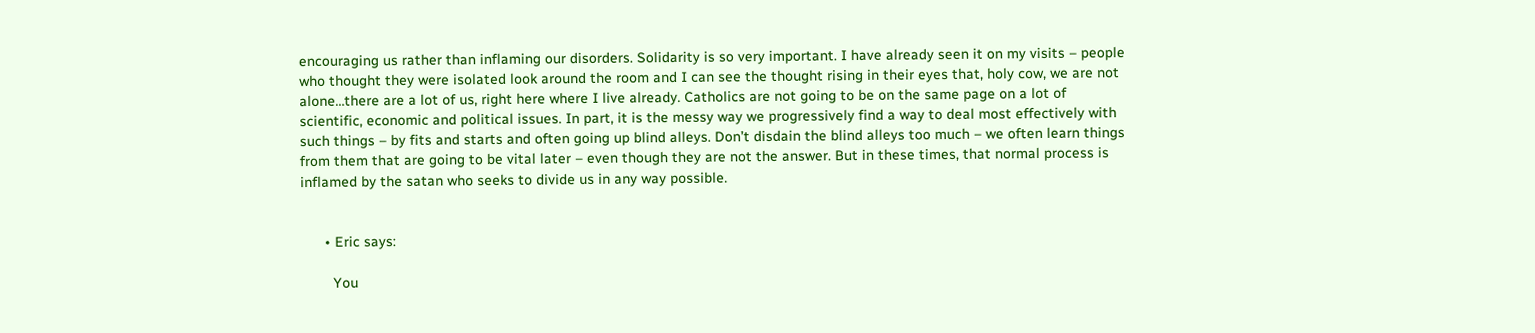encouraging us rather than inflaming our disorders. Solidarity is so very important. I have already seen it on my visits – people who thought they were isolated look around the room and I can see the thought rising in their eyes that, holy cow, we are not alone…there are a lot of us, right here where I live already. Catholics are not going to be on the same page on a lot of scientific, economic and political issues. In part, it is the messy way we progressively find a way to deal most effectively with such things – by fits and starts and often going up blind alleys. Don’t disdain the blind alleys too much – we often learn things from them that are going to be vital later – even though they are not the answer. But in these times, that normal process is inflamed by the satan who seeks to divide us in any way possible.


      • Eric says:

        You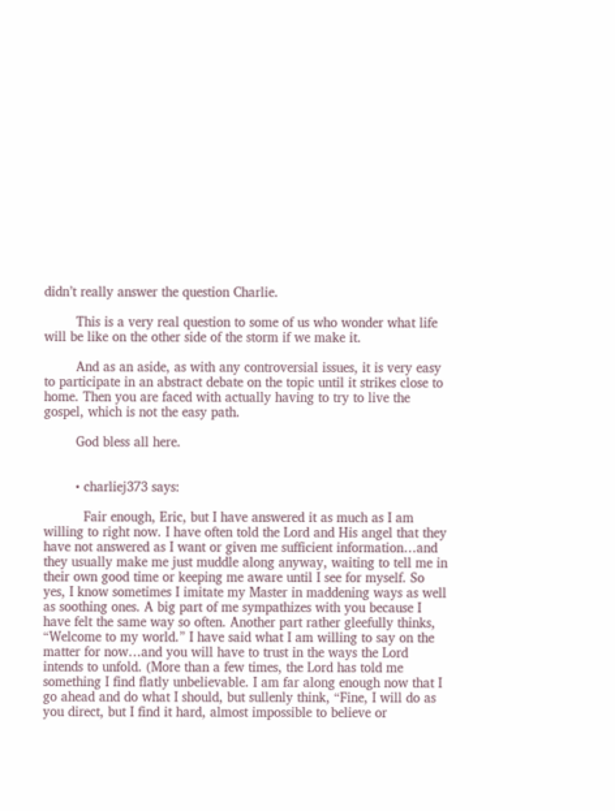didn’t really answer the question Charlie.

        This is a very real question to some of us who wonder what life will be like on the other side of the storm if we make it.

        And as an aside, as with any controversial issues, it is very easy to participate in an abstract debate on the topic until it strikes close to home. Then you are faced with actually having to try to live the gospel, which is not the easy path.

        God bless all here.


        • charliej373 says:

          Fair enough, Eric, but I have answered it as much as I am willing to right now. I have often told the Lord and His angel that they have not answered as I want or given me sufficient information…and they usually make me just muddle along anyway, waiting to tell me in their own good time or keeping me aware until I see for myself. So yes, I know sometimes I imitate my Master in maddening ways as well as soothing ones. A big part of me sympathizes with you because I have felt the same way so often. Another part rather gleefully thinks, “Welcome to my world.” I have said what I am willing to say on the matter for now…and you will have to trust in the ways the Lord intends to unfold. (More than a few times, the Lord has told me something I find flatly unbelievable. I am far along enough now that I go ahead and do what I should, but sullenly think, “Fine, I will do as you direct, but I find it hard, almost impossible to believe or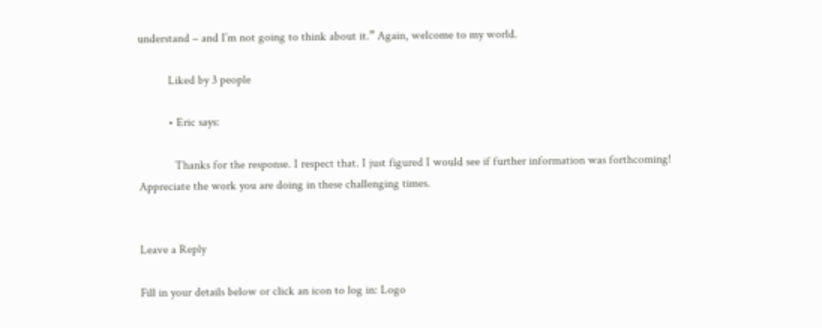understand – and I’m not going to think about it.” Again, welcome to my world.

          Liked by 3 people

          • Eric says:

            Thanks for the response. I respect that. I just figured I would see if further information was forthcoming! Appreciate the work you are doing in these challenging times.


Leave a Reply

Fill in your details below or click an icon to log in: Logo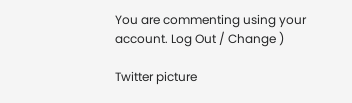You are commenting using your account. Log Out / Change )

Twitter picture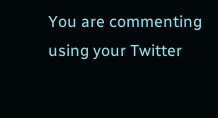You are commenting using your Twitter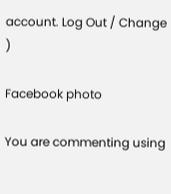account. Log Out / Change )

Facebook photo

You are commenting using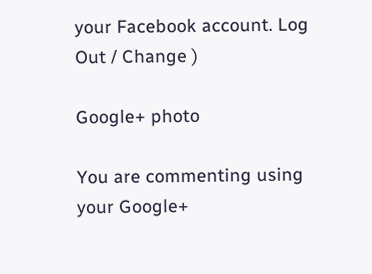your Facebook account. Log Out / Change )

Google+ photo

You are commenting using your Google+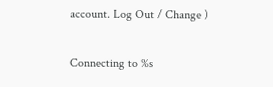account. Log Out / Change )

Connecting to %s